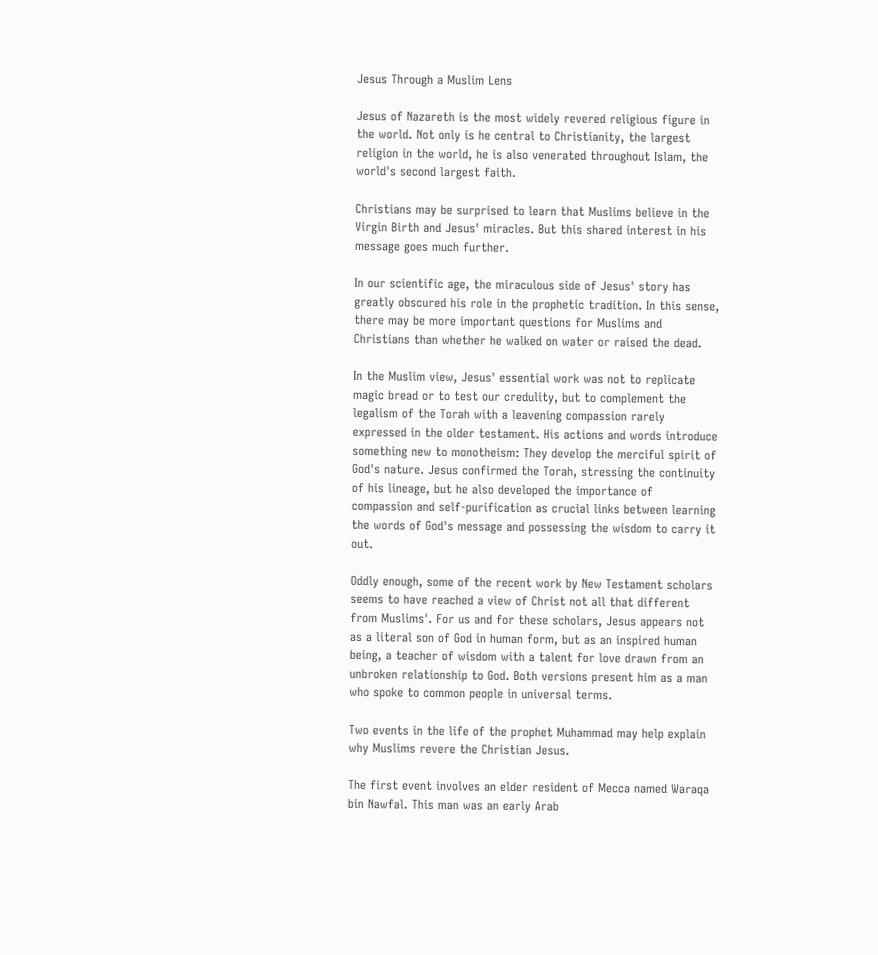Jesus Through a Muslim Lens

Jesus of Nazareth is the most widely revered religious figure in the world. Not only is he central to Christianity, the largest religion in the world, he is also venerated throughout Islam, the world's second largest faith.

Christians may be surprised to learn that Muslims believe in the Virgin Birth and Jesus' miracles. But this shared interest in his message goes much further.

In our scientific age, the miraculous side of Jesus' story has greatly obscured his role in the prophetic tradition. In this sense, there may be more important questions for Muslims and Christians than whether he walked on water or raised the dead.

In the Muslim view, Jesus' essential work was not to replicate magic bread or to test our credulity, but to complement the legalism of the Torah with a leavening compassion rarely expressed in the older testament. His actions and words introduce something new to monotheism: They develop the merciful spirit of God's nature. Jesus confirmed the Torah, stressing the continuity of his lineage, but he also developed the importance of compassion and self-purification as crucial links between learning the words of God's message and possessing the wisdom to carry it out.

Oddly enough, some of the recent work by New Testament scholars seems to have reached a view of Christ not all that different from Muslims'. For us and for these scholars, Jesus appears not as a literal son of God in human form, but as an inspired human being, a teacher of wisdom with a talent for love drawn from an unbroken relationship to God. Both versions present him as a man who spoke to common people in universal terms.

Two events in the life of the prophet Muhammad may help explain why Muslims revere the Christian Jesus.

The first event involves an elder resident of Mecca named Waraqa bin Nawfal. This man was an early Arab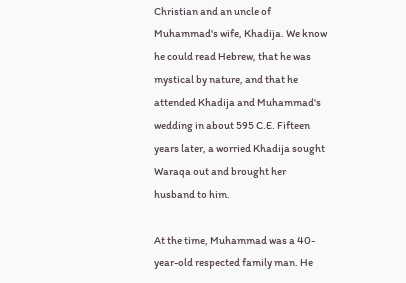Christian and an uncle of Muhammad's wife, Khadija. We know he could read Hebrew, that he was mystical by nature, and that he attended Khadija and Muhammad's wedding in about 595 C.E. Fifteen years later, a worried Khadija sought Waraqa out and brought her husband to him.

At the time, Muhammad was a 40-year-old respected family man. He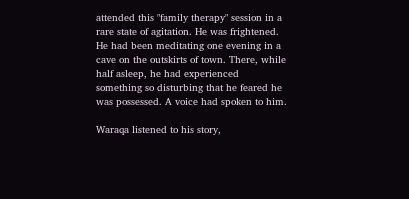attended this "family therapy" session in a rare state of agitation. He was frightened. He had been meditating one evening in a cave on the outskirts of town. There, while half asleep, he had experienced something so disturbing that he feared he was possessed. A voice had spoken to him.

Waraqa listened to his story,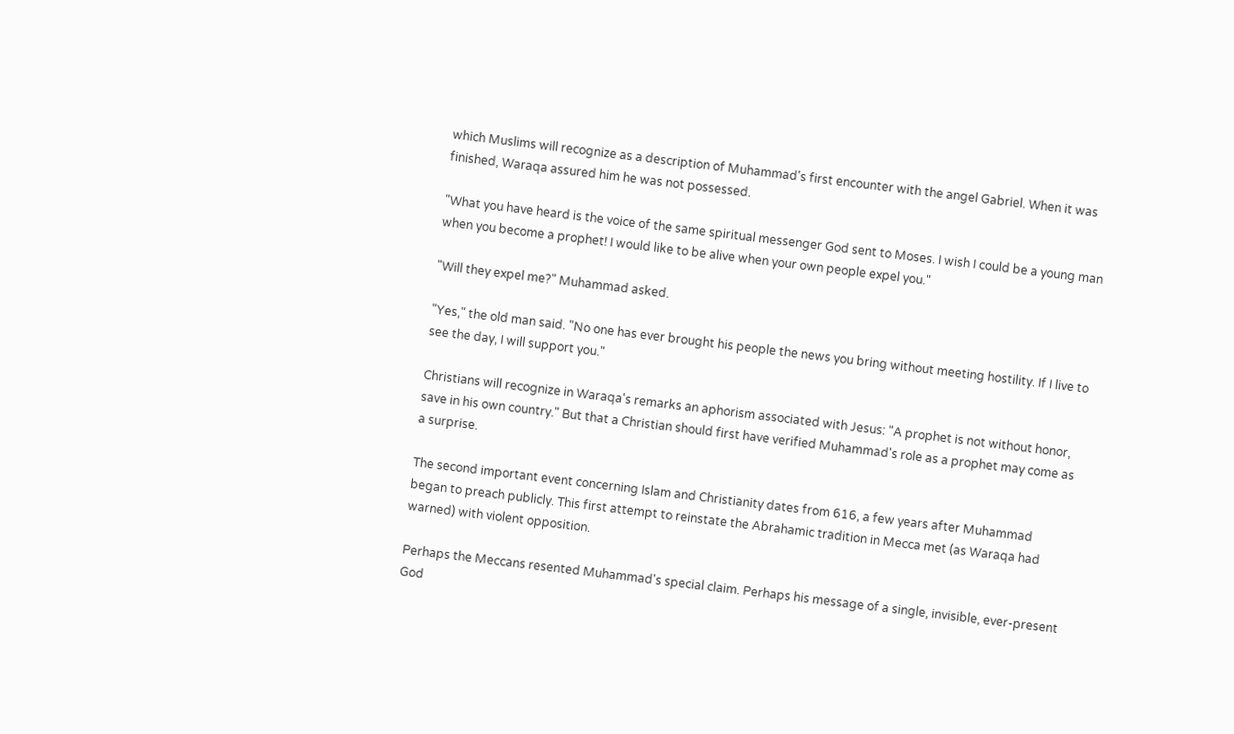which Muslims will recognize as a description of Muhammad's first encounter with the angel Gabriel. When it was finished, Waraqa assured him he was not possessed.

"What you have heard is the voice of the same spiritual messenger God sent to Moses. I wish I could be a young man when you become a prophet! I would like to be alive when your own people expel you."

"Will they expel me?" Muhammad asked.

"Yes," the old man said. "No one has ever brought his people the news you bring without meeting hostility. If I live to see the day, I will support you."

Christians will recognize in Waraqa's remarks an aphorism associated with Jesus: "A prophet is not without honor, save in his own country." But that a Christian should first have verified Muhammad's role as a prophet may come as a surprise.

The second important event concerning Islam and Christianity dates from 616, a few years after Muhammad began to preach publicly. This first attempt to reinstate the Abrahamic tradition in Mecca met (as Waraqa had warned) with violent opposition.

Perhaps the Meccans resented Muhammad's special claim. Perhaps his message of a single, invisible, ever-present God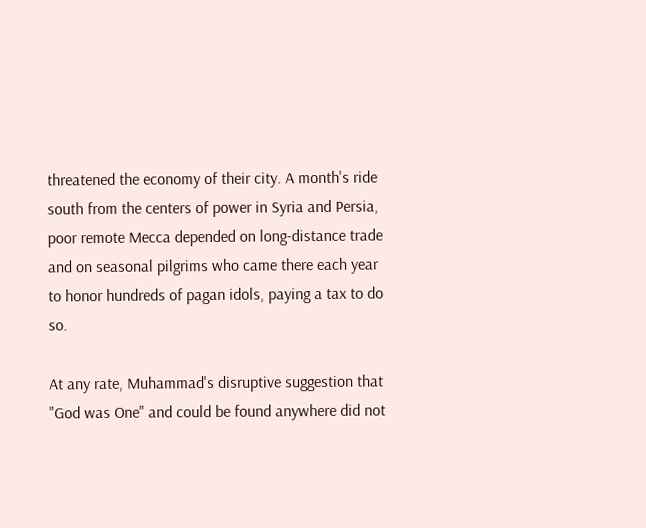threatened the economy of their city. A month's ride south from the centers of power in Syria and Persia, poor remote Mecca depended on long-distance trade and on seasonal pilgrims who came there each year to honor hundreds of pagan idols, paying a tax to do so.

At any rate, Muhammad's disruptive suggestion that "God was One" and could be found anywhere did not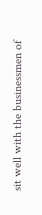sit well with the businessmen of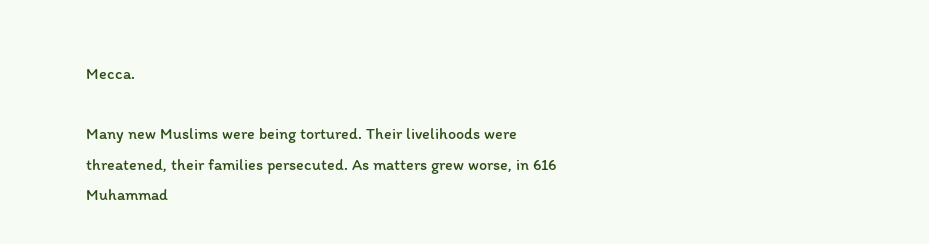Mecca.

Many new Muslims were being tortured. Their livelihoods were threatened, their families persecuted. As matters grew worse, in 616 Muhammad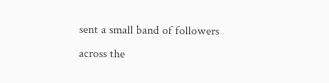sent a small band of followers across the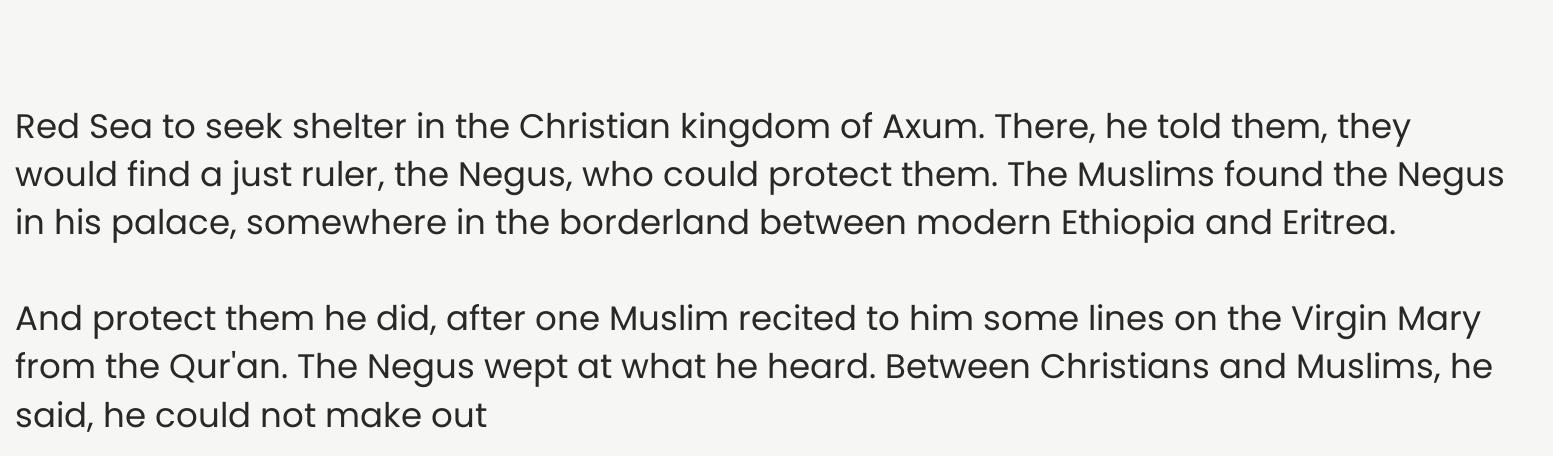Red Sea to seek shelter in the Christian kingdom of Axum. There, he told them, they would find a just ruler, the Negus, who could protect them. The Muslims found the Negus in his palace, somewhere in the borderland between modern Ethiopia and Eritrea.

And protect them he did, after one Muslim recited to him some lines on the Virgin Mary from the Qur'an. The Negus wept at what he heard. Between Christians and Muslims, he said, he could not make out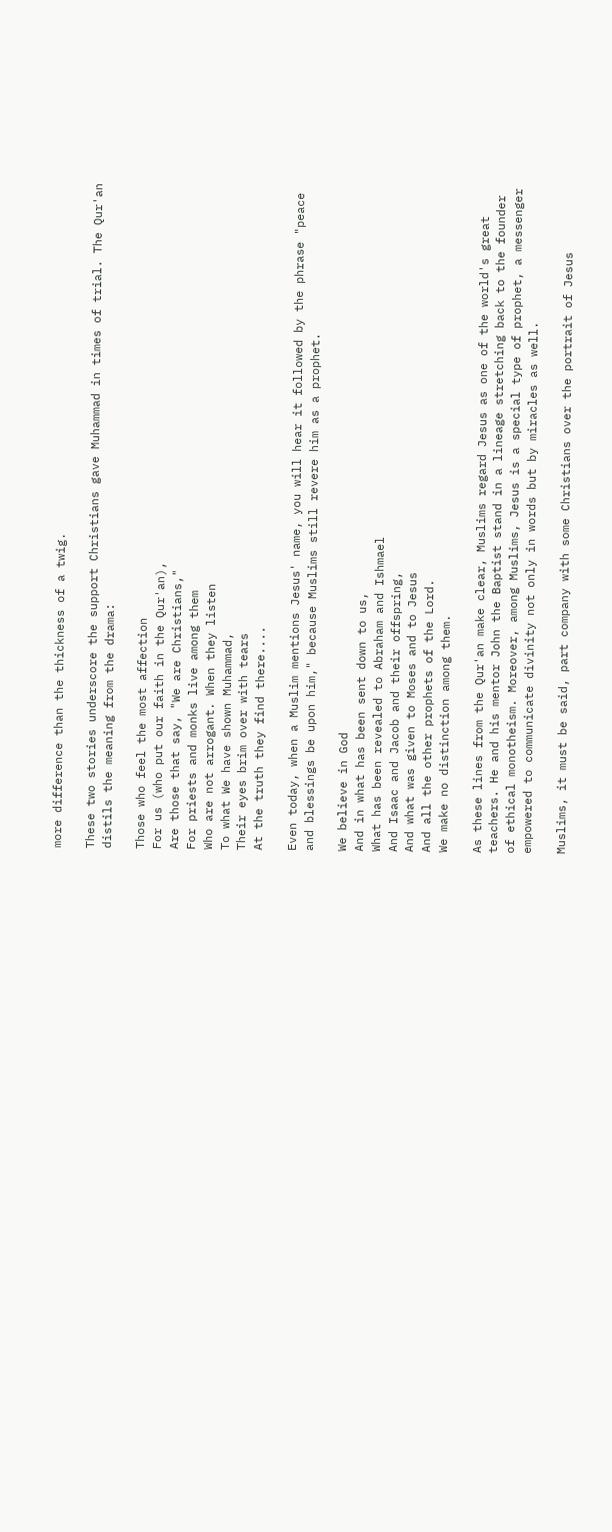more difference than the thickness of a twig.

These two stories underscore the support Christians gave Muhammad in times of trial. The Qur'an distils the meaning from the drama:

Those who feel the most affection
For us (who put our faith in the Qur'an),
Are those that say, "We are Christians,"
For priests and monks live among them
Who are not arrogant. When they listen
To what We have shown Muhammad,
Their eyes brim over with tears
At the truth they find there....

Even today, when a Muslim mentions Jesus' name, you will hear it followed by the phrase "peace and blessings be upon him," because Muslims still revere him as a prophet.

We believe in God
And in what has been sent down to us,
What has been revealed to Abraham and Ishmael
And Isaac and Jacob and their offspring,
And what was given to Moses and to Jesus
And all the other prophets of the Lord.
We make no distinction among them.

As these lines from the Qur'an make clear, Muslims regard Jesus as one of the world's great teachers. He and his mentor John the Baptist stand in a lineage stretching back to the founder of ethical monotheism. Moreover, among Muslims, Jesus is a special type of prophet, a messenger empowered to communicate divinity not only in words but by miracles as well.

Muslims, it must be said, part company with some Christians over the portrait of Jesus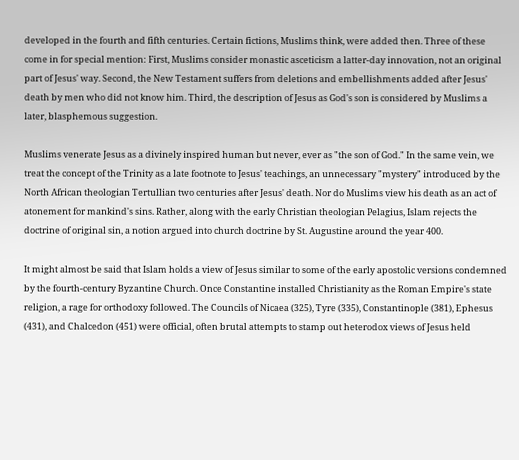developed in the fourth and fifth centuries. Certain fictions, Muslims think, were added then. Three of these come in for special mention: First, Muslims consider monastic asceticism a latter-day innovation, not an original part of Jesus' way. Second, the New Testament suffers from deletions and embellishments added after Jesus' death by men who did not know him. Third, the description of Jesus as God's son is considered by Muslims a later, blasphemous suggestion.

Muslims venerate Jesus as a divinely inspired human but never, ever as "the son of God." In the same vein, we treat the concept of the Trinity as a late footnote to Jesus' teachings, an unnecessary "mystery" introduced by the North African theologian Tertullian two centuries after Jesus' death. Nor do Muslims view his death as an act of atonement for mankind's sins. Rather, along with the early Christian theologian Pelagius, Islam rejects the doctrine of original sin, a notion argued into church doctrine by St. Augustine around the year 400.

It might almost be said that Islam holds a view of Jesus similar to some of the early apostolic versions condemned by the fourth-century Byzantine Church. Once Constantine installed Christianity as the Roman Empire's state religion, a rage for orthodoxy followed. The Councils of Nicaea (325), Tyre (335), Constantinople (381), Ephesus (431), and Chalcedon (451) were official, often brutal attempts to stamp out heterodox views of Jesus held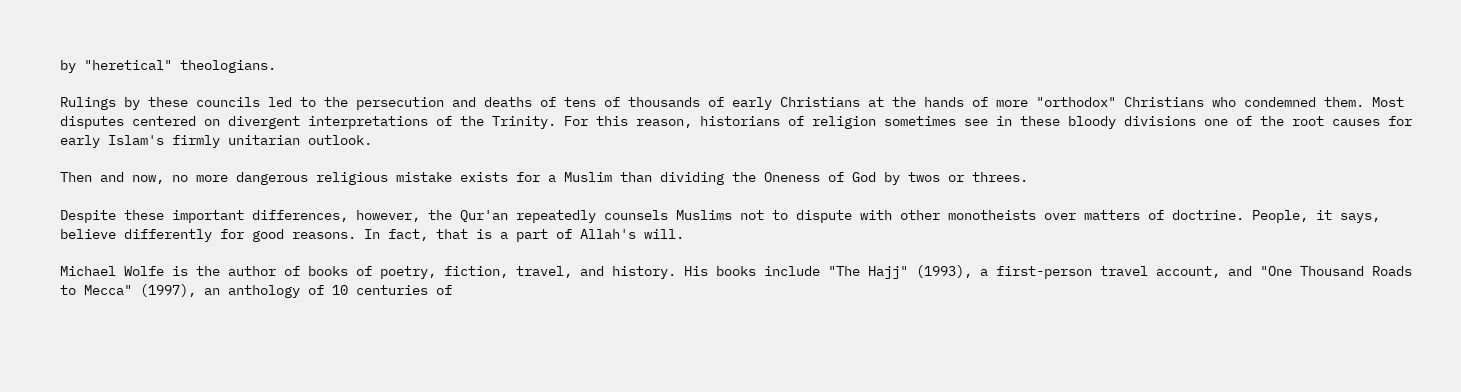by "heretical" theologians.

Rulings by these councils led to the persecution and deaths of tens of thousands of early Christians at the hands of more "orthodox" Christians who condemned them. Most disputes centered on divergent interpretations of the Trinity. For this reason, historians of religion sometimes see in these bloody divisions one of the root causes for early Islam's firmly unitarian outlook.

Then and now, no more dangerous religious mistake exists for a Muslim than dividing the Oneness of God by twos or threes.

Despite these important differences, however, the Qur'an repeatedly counsels Muslims not to dispute with other monotheists over matters of doctrine. People, it says, believe differently for good reasons. In fact, that is a part of Allah's will.

Michael Wolfe is the author of books of poetry, fiction, travel, and history. His books include "The Hajj" (1993), a first-person travel account, and "One Thousand Roads to Mecca" (1997), an anthology of 10 centuries of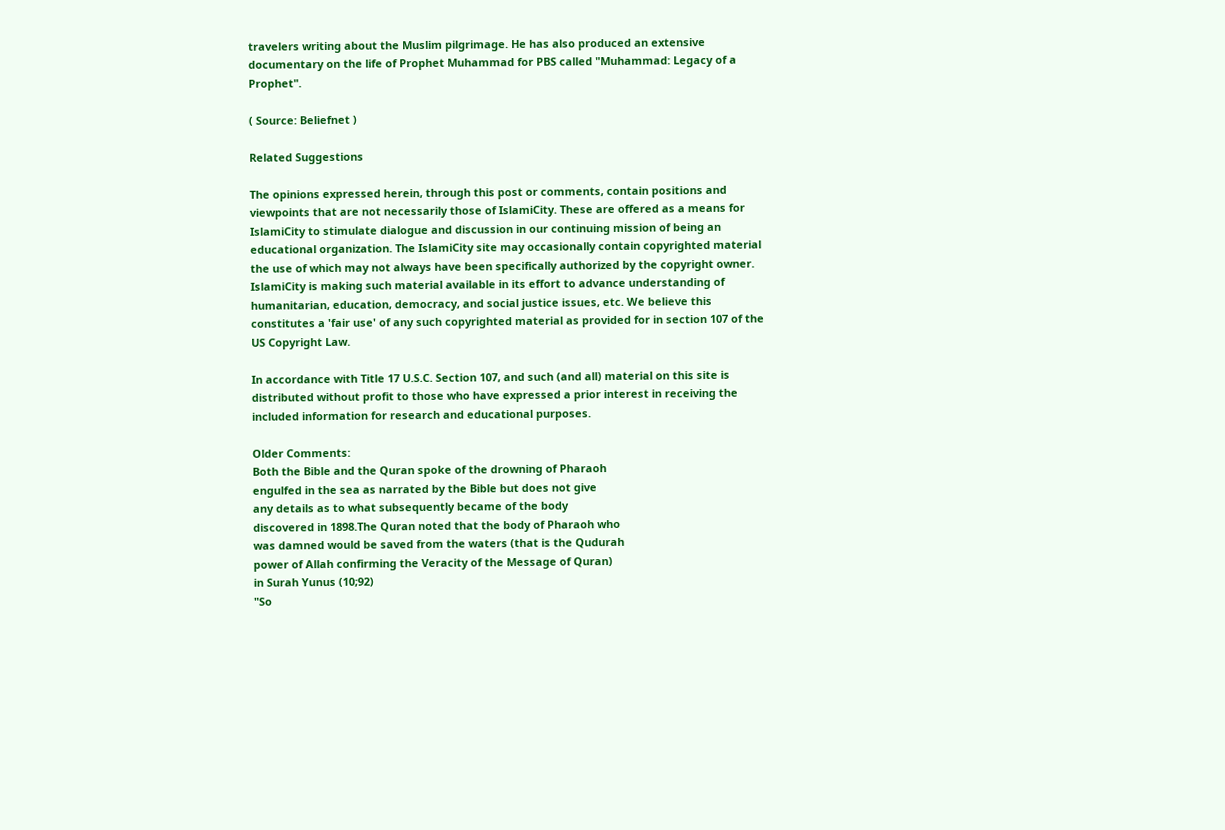travelers writing about the Muslim pilgrimage. He has also produced an extensive documentary on the life of Prophet Muhammad for PBS called "Muhammad: Legacy of a Prophet".

( Source: Beliefnet )

Related Suggestions

The opinions expressed herein, through this post or comments, contain positions and viewpoints that are not necessarily those of IslamiCity. These are offered as a means for IslamiCity to stimulate dialogue and discussion in our continuing mission of being an educational organization. The IslamiCity site may occasionally contain copyrighted material the use of which may not always have been specifically authorized by the copyright owner. IslamiCity is making such material available in its effort to advance understanding of humanitarian, education, democracy, and social justice issues, etc. We believe this constitutes a 'fair use' of any such copyrighted material as provided for in section 107 of the US Copyright Law.

In accordance with Title 17 U.S.C. Section 107, and such (and all) material on this site is distributed without profit to those who have expressed a prior interest in receiving the included information for research and educational purposes.

Older Comments:
Both the Bible and the Quran spoke of the drowning of Pharaoh
engulfed in the sea as narrated by the Bible but does not give
any details as to what subsequently became of the body
discovered in 1898.The Quran noted that the body of Pharaoh who
was damned would be saved from the waters (that is the Qudurah
power of Allah confirming the Veracity of the Message of Quran)
in Surah Yunus (10;92)
"So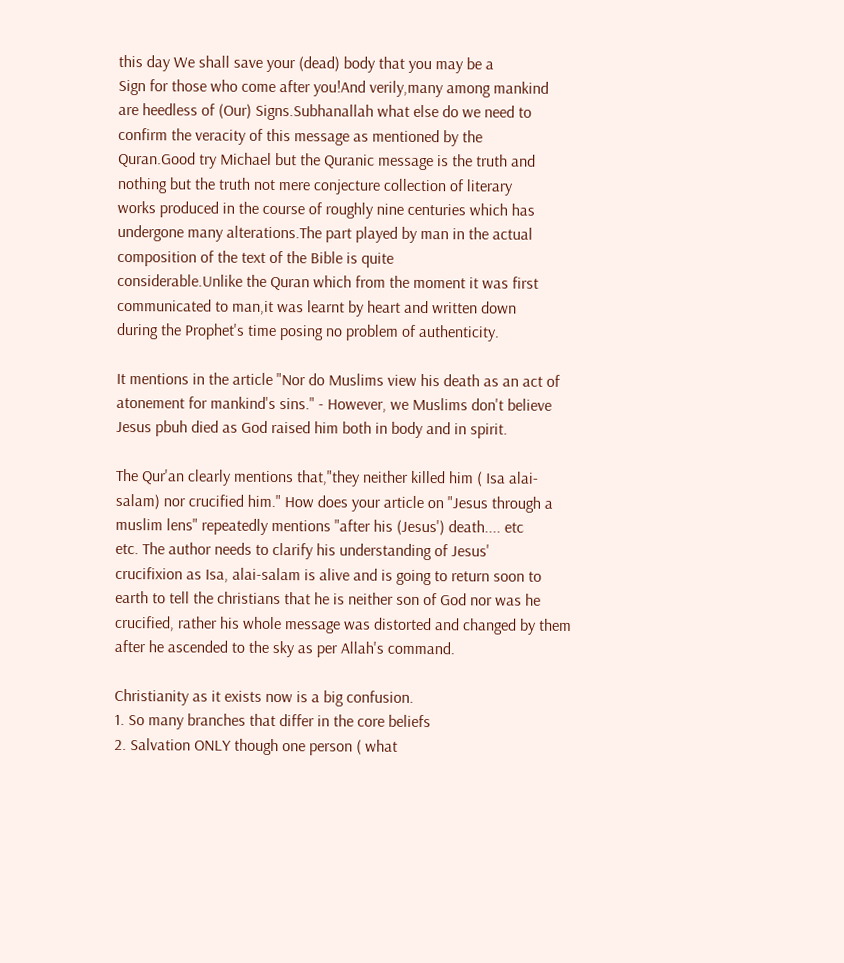this day We shall save your (dead) body that you may be a
Sign for those who come after you!And verily,many among mankind
are heedless of (Our) Signs.Subhanallah what else do we need to
confirm the veracity of this message as mentioned by the
Quran.Good try Michael but the Quranic message is the truth and
nothing but the truth not mere conjecture collection of literary
works produced in the course of roughly nine centuries which has
undergone many alterations.The part played by man in the actual
composition of the text of the Bible is quite
considerable.Unlike the Quran which from the moment it was first
communicated to man,it was learnt by heart and written down
during the Prophet's time posing no problem of authenticity.

It mentions in the article "Nor do Muslims view his death as an act of
atonement for mankind's sins." - However, we Muslims don't believe
Jesus pbuh died as God raised him both in body and in spirit.

The Qur'an clearly mentions that,"they neither killed him ( Isa alai-
salam) nor crucified him." How does your article on "Jesus through a
muslim lens" repeatedly mentions "after his (Jesus') death.... etc
etc. The author needs to clarify his understanding of Jesus'
crucifixion as Isa, alai-salam is alive and is going to return soon to
earth to tell the christians that he is neither son of God nor was he
crucified, rather his whole message was distorted and changed by them
after he ascended to the sky as per Allah's command.

Christianity as it exists now is a big confusion.
1. So many branches that differ in the core beliefs
2. Salvation ONLY though one person ( what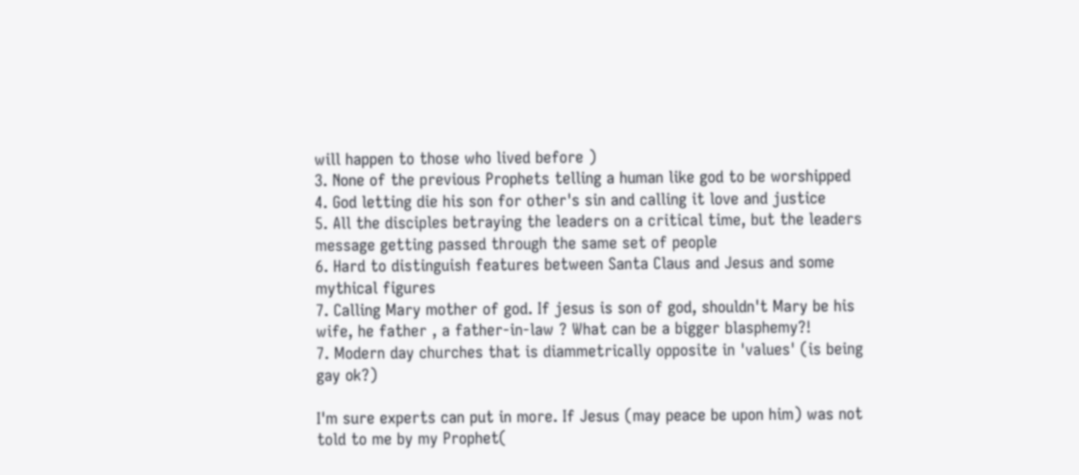will happen to those who lived before )
3. None of the previous Prophets telling a human like god to be worshipped
4. God letting die his son for other's sin and calling it love and justice
5. All the disciples betraying the leaders on a critical time, but the leaders message getting passed through the same set of people
6. Hard to distinguish features between Santa Claus and Jesus and some mythical figures
7. Calling Mary mother of god. If jesus is son of god, shouldn't Mary be his wife, he father , a father-in-law ? What can be a bigger blasphemy?!
7. Modern day churches that is diammetrically opposite in 'values' (is being gay ok?)

I'm sure experts can put in more. If Jesus (may peace be upon him) was not told to me by my Prophet(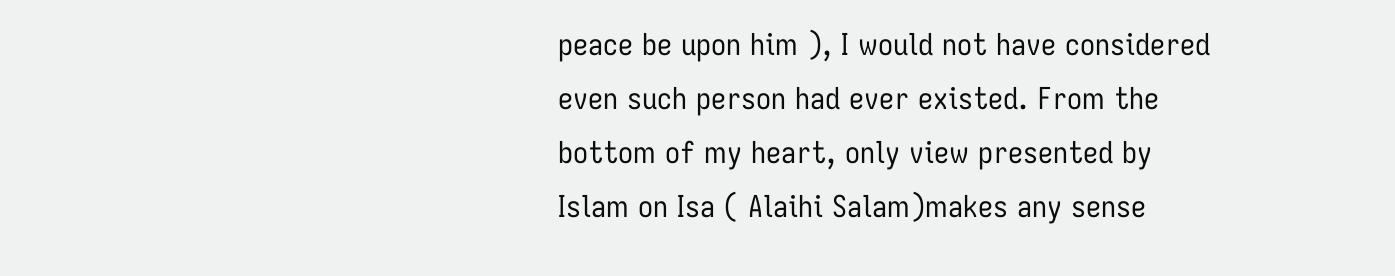peace be upon him ), I would not have considered even such person had ever existed. From the bottom of my heart, only view presented by Islam on Isa ( Alaihi Salam)makes any sense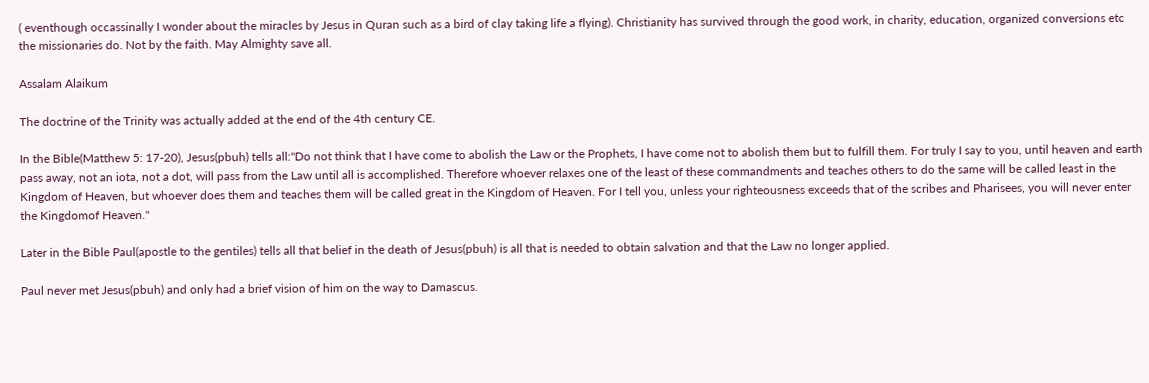( eventhough occassinally I wonder about the miracles by Jesus in Quran such as a bird of clay taking life a flying). Christianity has survived through the good work, in charity, education, organized conversions etc the missionaries do. Not by the faith. May Almighty save all.

Assalam Alaikum

The doctrine of the Trinity was actually added at the end of the 4th century CE.

In the Bible(Matthew 5: 17-20), Jesus(pbuh) tells all:"Do not think that I have come to abolish the Law or the Prophets, I have come not to abolish them but to fulfill them. For truly I say to you, until heaven and earth pass away, not an iota, not a dot, will pass from the Law until all is accomplished. Therefore whoever relaxes one of the least of these commandments and teaches others to do the same will be called least in the Kingdom of Heaven, but whoever does them and teaches them will be called great in the Kingdom of Heaven. For I tell you, unless your righteousness exceeds that of the scribes and Pharisees, you will never enter the Kingdomof Heaven."

Later in the Bible Paul(apostle to the gentiles) tells all that belief in the death of Jesus(pbuh) is all that is needed to obtain salvation and that the Law no longer applied.

Paul never met Jesus(pbuh) and only had a brief vision of him on the way to Damascus.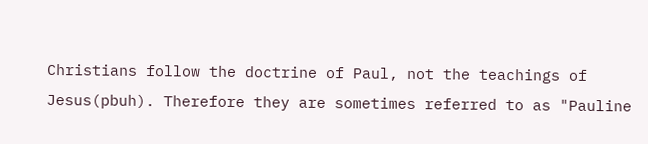Christians follow the doctrine of Paul, not the teachings of Jesus(pbuh). Therefore they are sometimes referred to as "Pauline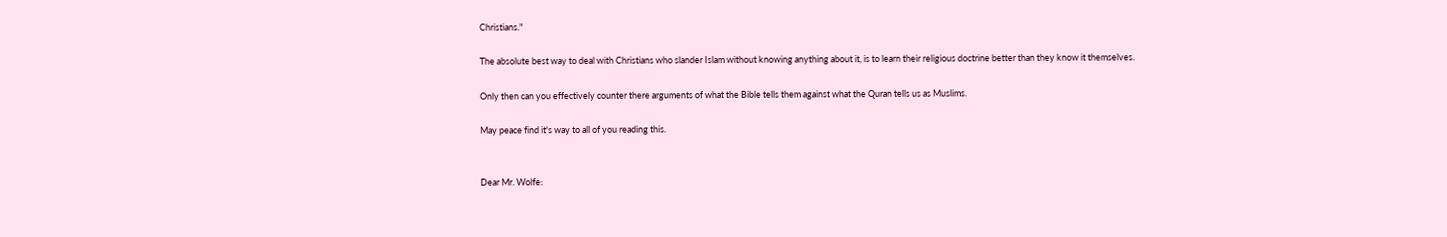Christians."

The absolute best way to deal with Christians who slander Islam without knowing anything about it, is to learn their religious doctrine better than they know it themselves.

Only then can you effectively counter there arguments of what the Bible tells them against what the Quran tells us as Muslims.

May peace find it's way to all of you reading this.


Dear Mr. Wolfe: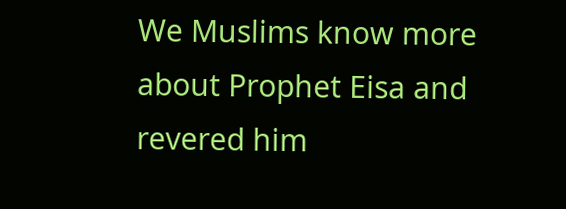We Muslims know more about Prophet Eisa and revered him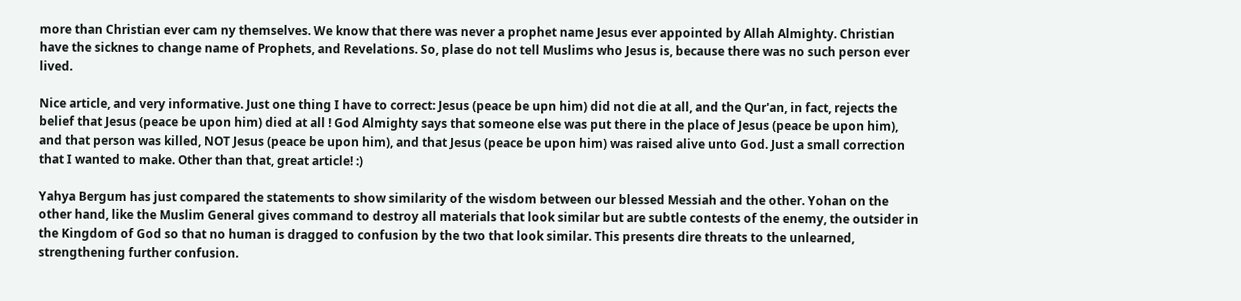more than Christian ever cam ny themselves. We know that there was never a prophet name Jesus ever appointed by Allah Almighty. Christian have the sicknes to change name of Prophets, and Revelations. So, plase do not tell Muslims who Jesus is, because there was no such person ever lived.

Nice article, and very informative. Just one thing I have to correct: Jesus (peace be upn him) did not die at all, and the Qur'an, in fact, rejects the belief that Jesus (peace be upon him) died at all ! God Almighty says that someone else was put there in the place of Jesus (peace be upon him), and that person was killed, NOT Jesus (peace be upon him), and that Jesus (peace be upon him) was raised alive unto God. Just a small correction that I wanted to make. Other than that, great article! :)

Yahya Bergum has just compared the statements to show similarity of the wisdom between our blessed Messiah and the other. Yohan on the other hand, like the Muslim General gives command to destroy all materials that look similar but are subtle contests of the enemy, the outsider in the Kingdom of God so that no human is dragged to confusion by the two that look similar. This presents dire threats to the unlearned, strengthening further confusion.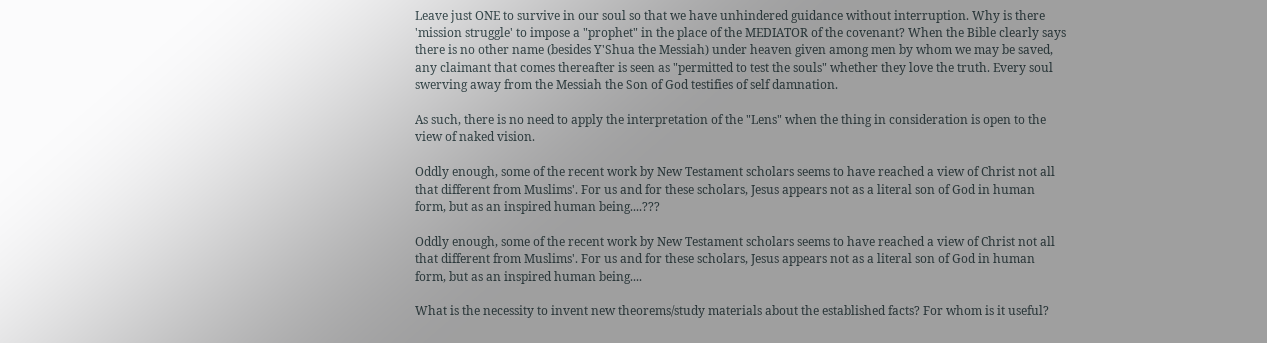Leave just ONE to survive in our soul so that we have unhindered guidance without interruption. Why is there 'mission struggle' to impose a "prophet" in the place of the MEDIATOR of the covenant? When the Bible clearly says there is no other name (besides Y'Shua the Messiah) under heaven given among men by whom we may be saved, any claimant that comes thereafter is seen as "permitted to test the souls" whether they love the truth. Every soul swerving away from the Messiah the Son of God testifies of self damnation.

As such, there is no need to apply the interpretation of the "Lens" when the thing in consideration is open to the view of naked vision.

Oddly enough, some of the recent work by New Testament scholars seems to have reached a view of Christ not all that different from Muslims'. For us and for these scholars, Jesus appears not as a literal son of God in human form, but as an inspired human being....???

Oddly enough, some of the recent work by New Testament scholars seems to have reached a view of Christ not all that different from Muslims'. For us and for these scholars, Jesus appears not as a literal son of God in human form, but as an inspired human being....

What is the necessity to invent new theorems/study materials about the established facts? For whom is it useful?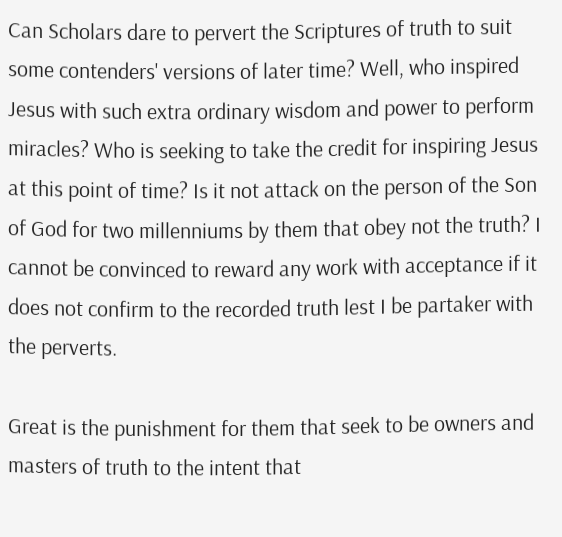Can Scholars dare to pervert the Scriptures of truth to suit some contenders' versions of later time? Well, who inspired Jesus with such extra ordinary wisdom and power to perform miracles? Who is seeking to take the credit for inspiring Jesus at this point of time? Is it not attack on the person of the Son of God for two millenniums by them that obey not the truth? I cannot be convinced to reward any work with acceptance if it does not confirm to the recorded truth lest I be partaker with the perverts.

Great is the punishment for them that seek to be owners and masters of truth to the intent that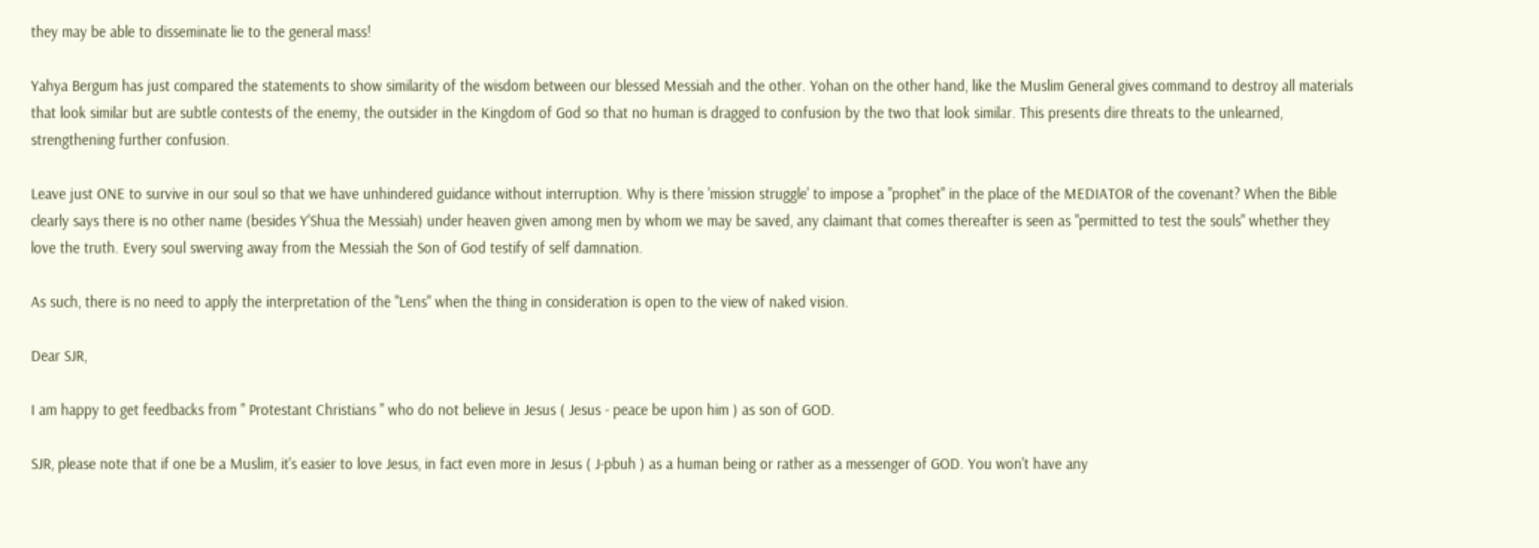they may be able to disseminate lie to the general mass!

Yahya Bergum has just compared the statements to show similarity of the wisdom between our blessed Messiah and the other. Yohan on the other hand, like the Muslim General gives command to destroy all materials that look similar but are subtle contests of the enemy, the outsider in the Kingdom of God so that no human is dragged to confusion by the two that look similar. This presents dire threats to the unlearned, strengthening further confusion.

Leave just ONE to survive in our soul so that we have unhindered guidance without interruption. Why is there 'mission struggle' to impose a "prophet" in the place of the MEDIATOR of the covenant? When the Bible clearly says there is no other name (besides Y'Shua the Messiah) under heaven given among men by whom we may be saved, any claimant that comes thereafter is seen as "permitted to test the souls" whether they love the truth. Every soul swerving away from the Messiah the Son of God testify of self damnation.

As such, there is no need to apply the interpretation of the "Lens" when the thing in consideration is open to the view of naked vision.

Dear SJR,

I am happy to get feedbacks from " Protestant Christians " who do not believe in Jesus ( Jesus - peace be upon him ) as son of GOD.

SJR, please note that if one be a Muslim, it's easier to love Jesus, in fact even more in Jesus ( J-pbuh ) as a human being or rather as a messenger of GOD. You won't have any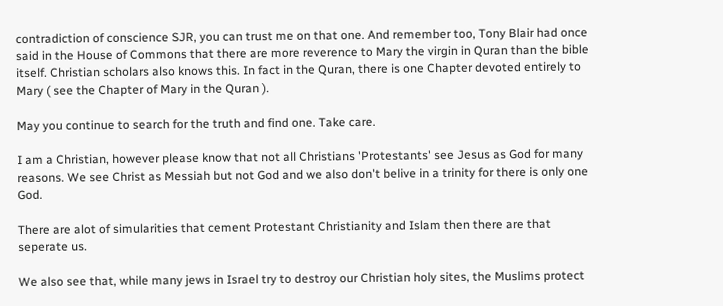contradiction of conscience SJR, you can trust me on that one. And remember too, Tony Blair had once said in the House of Commons that there are more reverence to Mary the virgin in Quran than the bible itself. Christian scholars also knows this. In fact in the Quran, there is one Chapter devoted entirely to Mary ( see the Chapter of Mary in the Quran ).

May you continue to search for the truth and find one. Take care.

I am a Christian, however please know that not all Christians 'Protestants' see Jesus as God for many reasons. We see Christ as Messiah but not God and we also don't belive in a trinity for there is only one God.

There are alot of simularities that cement Protestant Christianity and Islam then there are that seperate us.

We also see that, while many jews in Israel try to destroy our Christian holy sites, the Muslims protect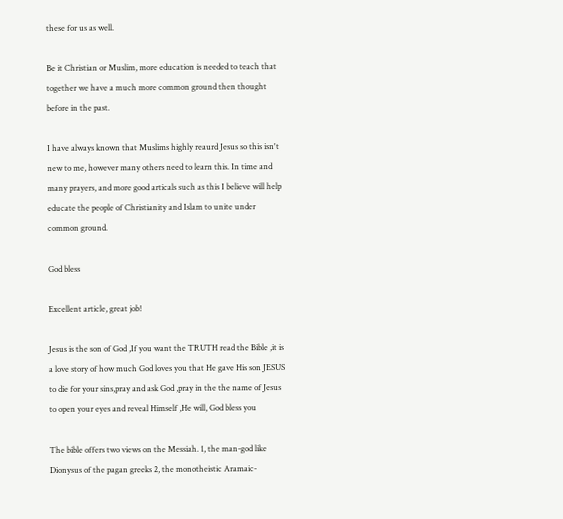these for us as well.

Be it Christian or Muslim, more education is needed to teach that together we have a much more common ground then thought before in the past.

I have always known that Muslims highly reaurd Jesus so this isn't new to me, however many others need to learn this. In time and many prayers, and more good articals such as this I believe will help educate the people of Christianity and Islam to unite under common ground.

God bless

Excellent article, great job!

Jesus is the son of God ,If you want the TRUTH read the Bible ,it is a love story of how much God loves you that He gave His son JESUS to die for your sins,pray and ask God ,pray in the the name of Jesus to open your eyes and reveal Himself ,He will, God bless you

The bible offers two views on the Messiah. 1, the man-god like Dionysus of the pagan greeks 2, the monotheistic Aramaic-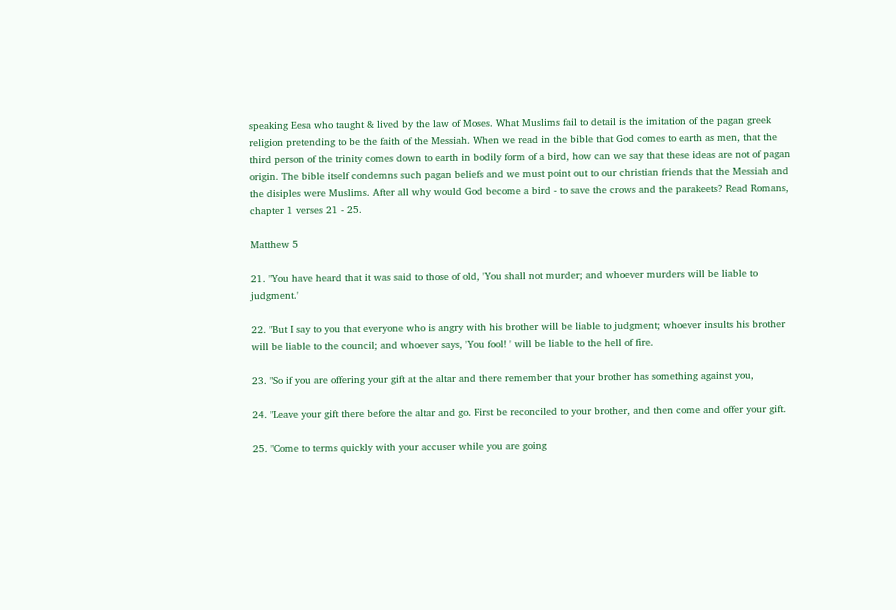speaking Eesa who taught & lived by the law of Moses. What Muslims fail to detail is the imitation of the pagan greek religion pretending to be the faith of the Messiah. When we read in the bible that God comes to earth as men, that the third person of the trinity comes down to earth in bodily form of a bird, how can we say that these ideas are not of pagan origin. The bible itself condemns such pagan beliefs and we must point out to our christian friends that the Messiah and the disiples were Muslims. After all why would God become a bird - to save the crows and the parakeets? Read Romans, chapter 1 verses 21 - 25.

Matthew 5

21. "You have heard that it was said to those of old, 'You shall not murder; and whoever murders will be liable to judgment.'

22. "But I say to you that everyone who is angry with his brother will be liable to judgment; whoever insults his brother will be liable to the council; and whoever says, 'You fool! ' will be liable to the hell of fire.

23. "So if you are offering your gift at the altar and there remember that your brother has something against you,

24. "Leave your gift there before the altar and go. First be reconciled to your brother, and then come and offer your gift.

25. "Come to terms quickly with your accuser while you are going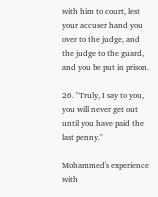with him to court, lest your accuser hand you over to the judge, and the judge to the guard, and you be put in prison.

26. "Truly, I say to you, you will never get out until you have paid the last penny."

Mohammed's experience with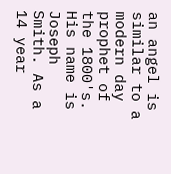an angel is similar to a modern day prophet of the 1800's. His name is Joseph Smith. As a 14 year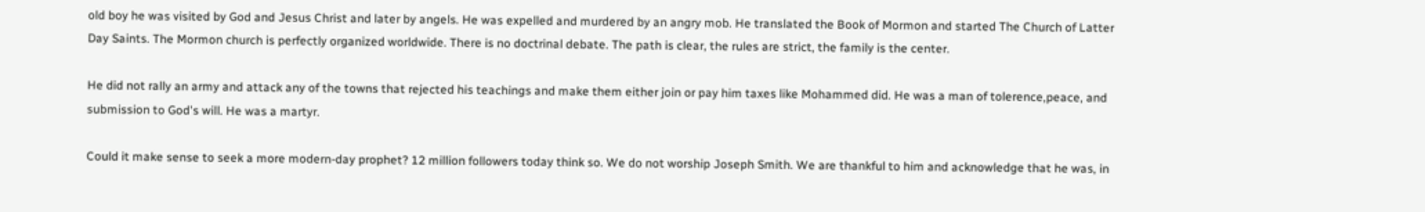old boy he was visited by God and Jesus Christ and later by angels. He was expelled and murdered by an angry mob. He translated the Book of Mormon and started The Church of Latter Day Saints. The Mormon church is perfectly organized worldwide. There is no doctrinal debate. The path is clear, the rules are strict, the family is the center.

He did not rally an army and attack any of the towns that rejected his teachings and make them either join or pay him taxes like Mohammed did. He was a man of tolerence,peace, and submission to God's will. He was a martyr.

Could it make sense to seek a more modern-day prophet? 12 million followers today think so. We do not worship Joseph Smith. We are thankful to him and acknowledge that he was, in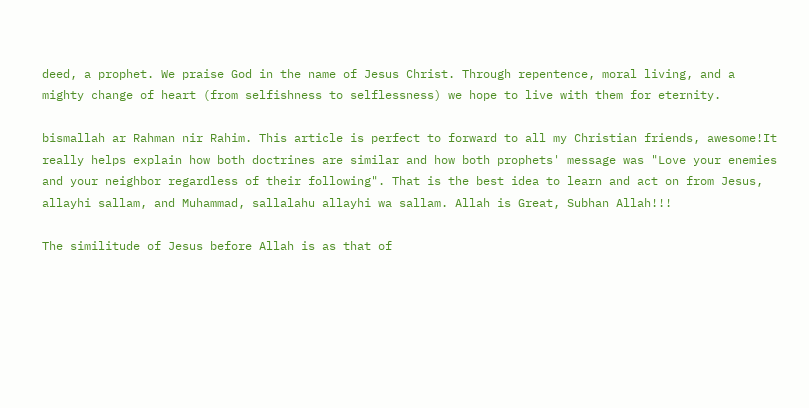deed, a prophet. We praise God in the name of Jesus Christ. Through repentence, moral living, and a mighty change of heart (from selfishness to selflessness) we hope to live with them for eternity.

bismallah ar Rahman nir Rahim. This article is perfect to forward to all my Christian friends, awesome!It really helps explain how both doctrines are similar and how both prophets' message was "Love your enemies and your neighbor regardless of their following". That is the best idea to learn and act on from Jesus, allayhi sallam, and Muhammad, sallalahu allayhi wa sallam. Allah is Great, Subhan Allah!!!

The similitude of Jesus before Allah is as that of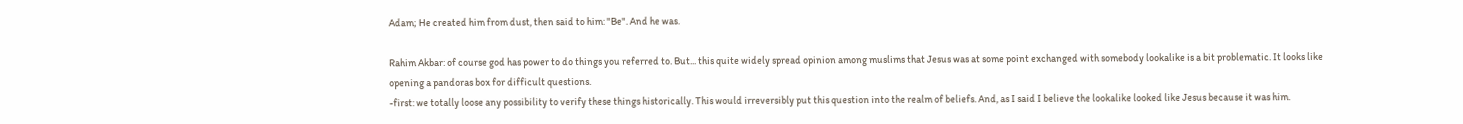Adam; He created him from dust, then said to him: "Be". And he was.

Rahim Akbar: of course god has power to do things you referred to. But... this quite widely spread opinion among muslims that Jesus was at some point exchanged with somebody lookalike is a bit problematic. It looks like opening a pandoras box for difficult questions.
-first: we totally loose any possibility to verify these things historically. This would irreversibly put this question into the realm of beliefs. And, as I said I believe the lookalike looked like Jesus because it was him.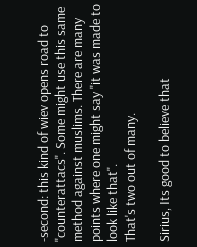-second: this kind of wiev opens road to "counterattacs". Some might use this same method against muslims. There are many points where one might say "it was made to look like that".
That's two out of many.

Sirius, Its good to believe that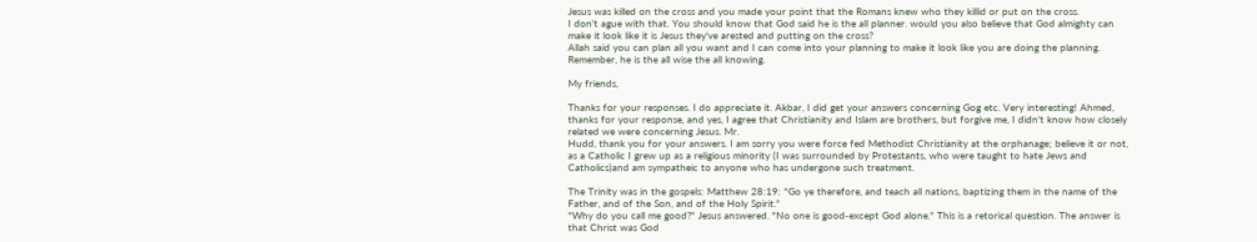Jesus was killed on the cross and you made your point that the Romans knew who they killid or put on the cross.
I don't ague with that. You should know that God said he is the all planner. would you also believe that God almighty can make it look like it is Jesus they've arested and putting on the cross?
Allah said you can plan all you want and I can come into your planning to make it look like you are doing the planning. Remember, he is the all wise the all knowing.

My friends,

Thanks for your responses. I do appreciate it. Akbar, I did get your answers concerning Gog etc. Very interesting! Ahmed, thanks for your response, and yes, I agree that Christianity and Islam are brothers, but forgive me, I didn't know how closely related we were concerning Jesus. Mr.
Hudd, thank you for your answers. I am sorry you were force fed Methodist Christianity at the orphanage; believe it or not, as a Catholic I grew up as a religious minority (I was surrounded by Protestants, who were taught to hate Jews and Catholics)and am sympatheic to anyone who has undergone such treatment.

The Trinity was in the gospels: Matthew 28:19: "Go ye therefore, and teach all nations, baptizing them in the name of the Father, and of the Son, and of the Holy Spirit."
"Why do you call me good?" Jesus answered. "No one is good-except God alone." This is a retorical question. The answer is that Christ was God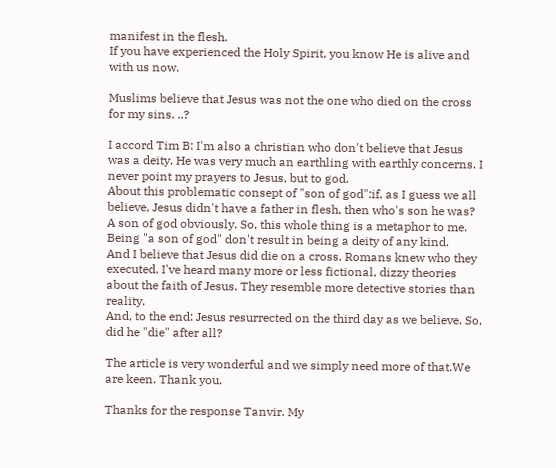manifest in the flesh.
If you have experienced the Holy Spirit, you know He is alive and with us now.

Muslims believe that Jesus was not the one who died on the cross for my sins. ..?

I accord Tim B: I'm also a christian who don't believe that Jesus was a deity. He was very much an earthling with earthly concerns. I never point my prayers to Jesus, but to god.
About this problematic consept of "son of god":if, as I guess we all believe, Jesus didn't have a father in flesh, then who's son he was? A son of god obviously. So, this whole thing is a metaphor to me. Being "a son of god" don't result in being a deity of any kind.
And I believe that Jesus did die on a cross. Romans knew who they executed. I've heard many more or less fictional, dizzy theories about the faith of Jesus. They resemble more detective stories than reality.
And, to the end: Jesus resurrected on the third day as we believe. So, did he "die" after all?

The article is very wonderful and we simply need more of that.We are keen. Thank you.

Thanks for the response Tanvir. My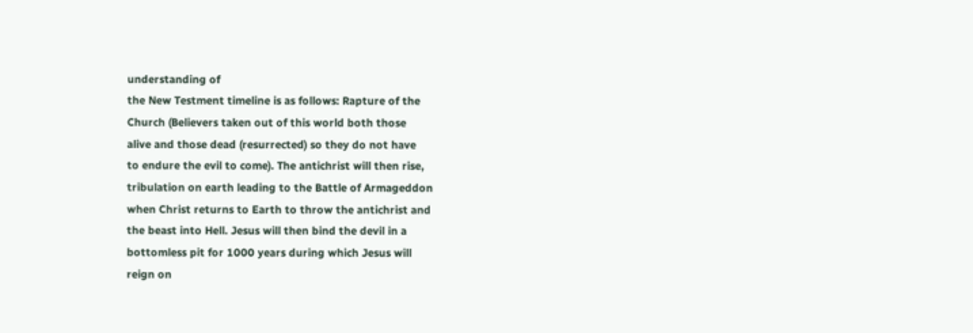understanding of
the New Testment timeline is as follows: Rapture of the
Church (Believers taken out of this world both those
alive and those dead (resurrected) so they do not have
to endure the evil to come). The antichrist will then rise,
tribulation on earth leading to the Battle of Armageddon
when Christ returns to Earth to throw the antichrist and
the beast into Hell. Jesus will then bind the devil in a
bottomless pit for 1000 years during which Jesus will
reign on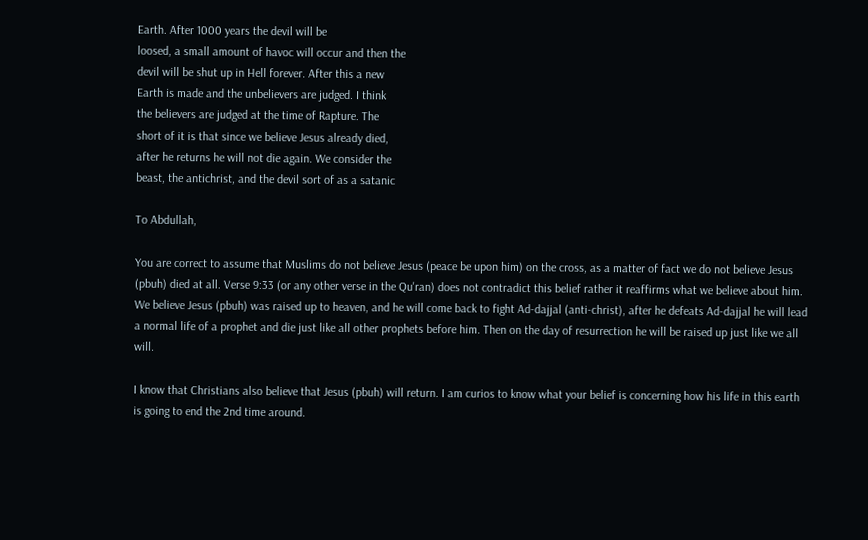Earth. After 1000 years the devil will be
loosed, a small amount of havoc will occur and then the
devil will be shut up in Hell forever. After this a new
Earth is made and the unbelievers are judged. I think
the believers are judged at the time of Rapture. The
short of it is that since we believe Jesus already died,
after he returns he will not die again. We consider the
beast, the antichrist, and the devil sort of as a satanic

To Abdullah,

You are correct to assume that Muslims do not believe Jesus (peace be upon him) on the cross, as a matter of fact we do not believe Jesus (pbuh) died at all. Verse 9:33 (or any other verse in the Qu'ran) does not contradict this belief rather it reaffirms what we believe about him. We believe Jesus (pbuh) was raised up to heaven, and he will come back to fight Ad-dajjal (anti-christ), after he defeats Ad-dajjal he will lead a normal life of a prophet and die just like all other prophets before him. Then on the day of resurrection he will be raised up just like we all will.

I know that Christians also believe that Jesus (pbuh) will return. I am curios to know what your belief is concerning how his life in this earth is going to end the 2nd time around.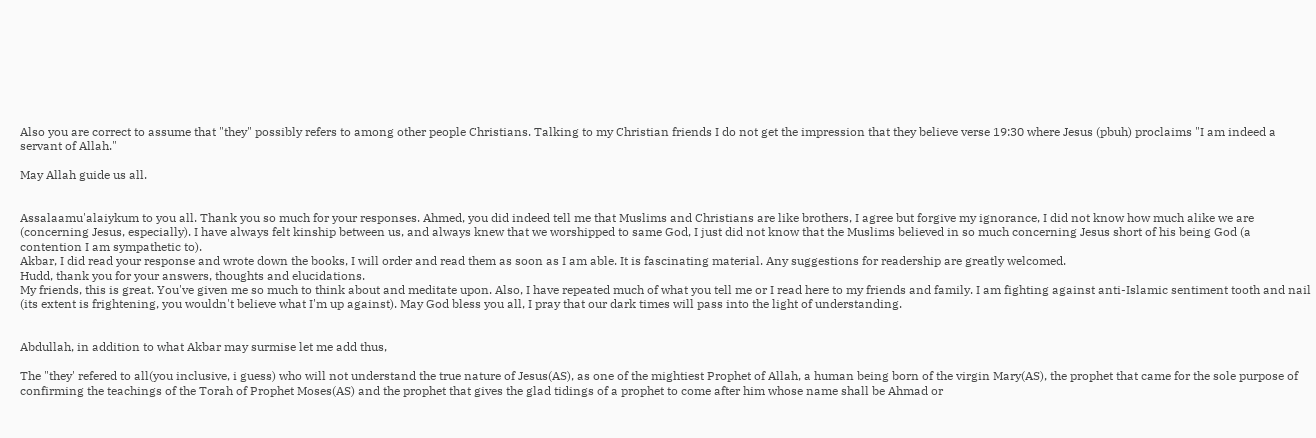Also you are correct to assume that "they" possibly refers to among other people Christians. Talking to my Christian friends I do not get the impression that they believe verse 19:30 where Jesus (pbuh) proclaims "I am indeed a servant of Allah."

May Allah guide us all.


Assalaamu'alaiykum to you all. Thank you so much for your responses. Ahmed, you did indeed tell me that Muslims and Christians are like brothers, I agree but forgive my ignorance, I did not know how much alike we are (concerning Jesus, especially). I have always felt kinship between us, and always knew that we worshipped to same God, I just did not know that the Muslims believed in so much concerning Jesus short of his being God (a contention I am sympathetic to).
Akbar, I did read your response and wrote down the books, I will order and read them as soon as I am able. It is fascinating material. Any suggestions for readership are greatly welcomed.
Hudd, thank you for your answers, thoughts and elucidations.
My friends, this is great. You've given me so much to think about and meditate upon. Also, I have repeated much of what you tell me or I read here to my friends and family. I am fighting against anti-Islamic sentiment tooth and nail (its extent is frightening, you wouldn't believe what I'm up against). May God bless you all, I pray that our dark times will pass into the light of understanding.


Abdullah, in addition to what Akbar may surmise let me add thus,

The "they' refered to all(you inclusive, i guess) who will not understand the true nature of Jesus(AS), as one of the mightiest Prophet of Allah, a human being born of the virgin Mary(AS), the prophet that came for the sole purpose of confirming the teachings of the Torah of Prophet Moses(AS) and the prophet that gives the glad tidings of a prophet to come after him whose name shall be Ahmad or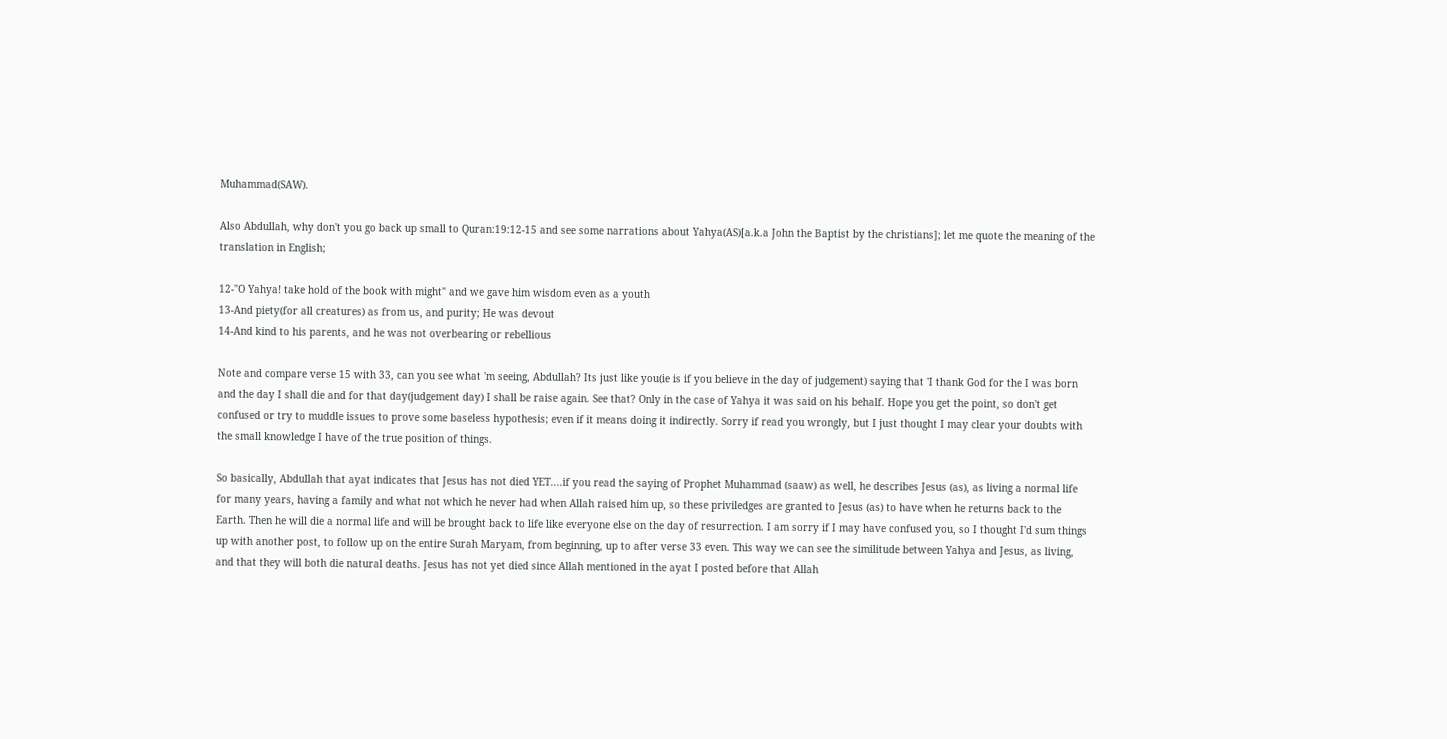Muhammad(SAW).

Also Abdullah, why don't you go back up small to Quran:19:12-15 and see some narrations about Yahya(AS)[a.k.a John the Baptist by the christians]; let me quote the meaning of the translation in English;

12-"O Yahya! take hold of the book with might" and we gave him wisdom even as a youth
13-And piety(for all creatures) as from us, and purity; He was devout
14-And kind to his parents, and he was not overbearing or rebellious

Note and compare verse 15 with 33, can you see what 'm seeing, Abdullah? Its just like you(ie is if you believe in the day of judgement) saying that 'I thank God for the I was born and the day I shall die and for that day(judgement day) I shall be raise again. See that? Only in the case of Yahya it was said on his behalf. Hope you get the point, so don't get confused or try to muddle issues to prove some baseless hypothesis; even if it means doing it indirectly. Sorry if read you wrongly, but I just thought I may clear your doubts with the small knowledge I have of the true position of things.

So basically, Abdullah that ayat indicates that Jesus has not died YET....if you read the saying of Prophet Muhammad (saaw) as well, he describes Jesus (as), as living a normal life for many years, having a family and what not which he never had when Allah raised him up, so these priviledges are granted to Jesus (as) to have when he returns back to the Earth. Then he will die a normal life and will be brought back to life like everyone else on the day of resurrection. I am sorry if I may have confused you, so I thought I'd sum things up with another post, to follow up on the entire Surah Maryam, from beginning, up to after verse 33 even. This way we can see the similitude between Yahya and Jesus, as living, and that they will both die natural deaths. Jesus has not yet died since Allah mentioned in the ayat I posted before that Allah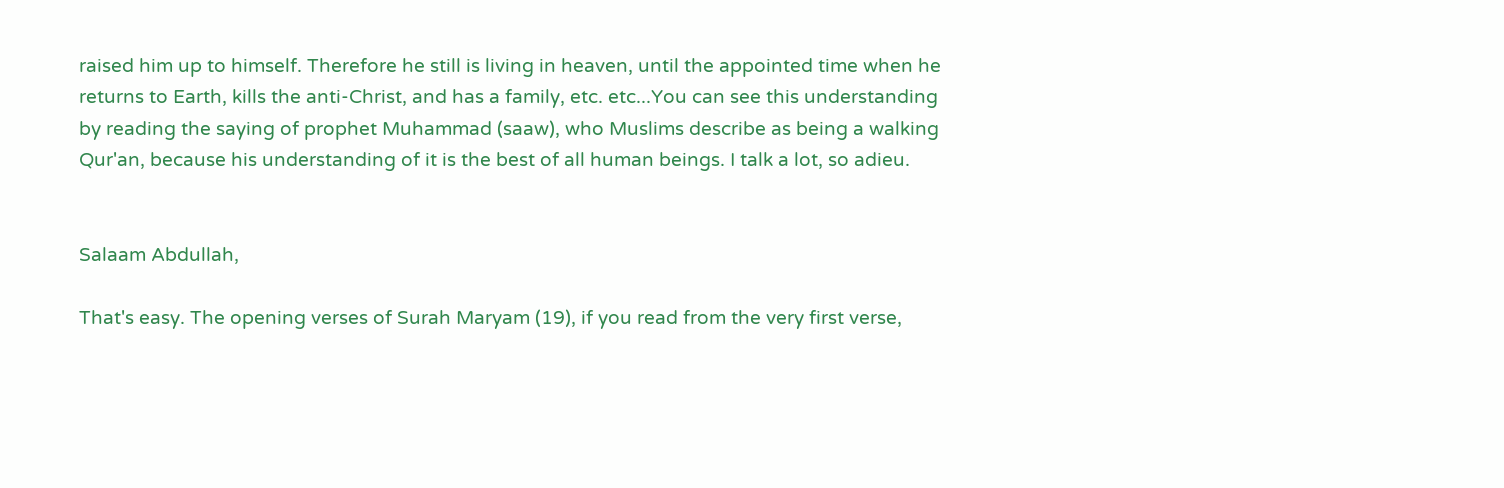raised him up to himself. Therefore he still is living in heaven, until the appointed time when he returns to Earth, kills the anti-Christ, and has a family, etc. etc...You can see this understanding by reading the saying of prophet Muhammad (saaw), who Muslims describe as being a walking Qur'an, because his understanding of it is the best of all human beings. I talk a lot, so adieu.


Salaam Abdullah,

That's easy. The opening verses of Surah Maryam (19), if you read from the very first verse,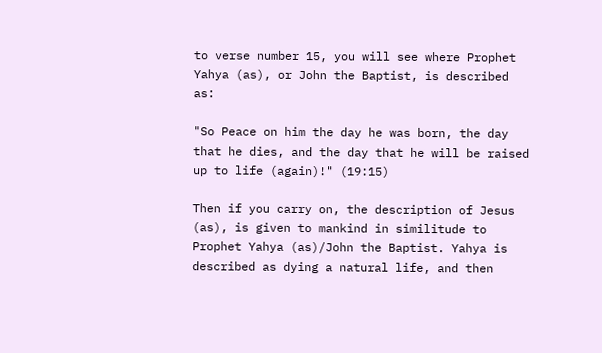to verse number 15, you will see where Prophet Yahya (as), or John the Baptist, is described as:

"So Peace on him the day he was born, the day that he dies, and the day that he will be raised up to life (again)!" (19:15)

Then if you carry on, the description of Jesus (as), is given to mankind in similitude to Prophet Yahya (as)/John the Baptist. Yahya is described as dying a natural life, and then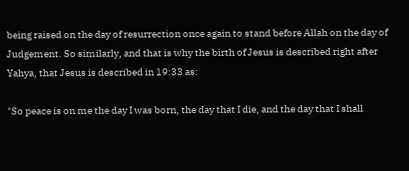being raised on the day of resurrection once again to stand before Allah on the day of Judgement. So similarly, and that is why the birth of Jesus is described right after Yahya, that Jesus is described in 19:33 as:

"So peace is on me the day I was born, the day that I die, and the day that I shall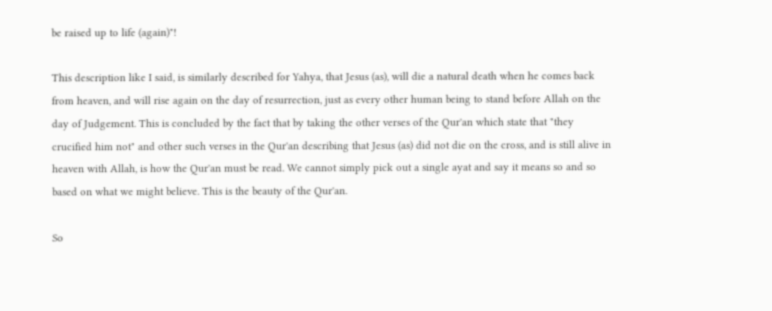be raised up to life (again)"!

This description like I said, is similarly described for Yahya, that Jesus (as), will die a natural death when he comes back from heaven, and will rise again on the day of resurrection, just as every other human being to stand before Allah on the day of Judgement. This is concluded by the fact that by taking the other verses of the Qur'an which state that "they crucified him not" and other such verses in the Qur'an describing that Jesus (as) did not die on the cross, and is still alive in heaven with Allah, is how the Qur'an must be read. We cannot simply pick out a single ayat and say it means so and so based on what we might believe. This is the beauty of the Qur'an.

So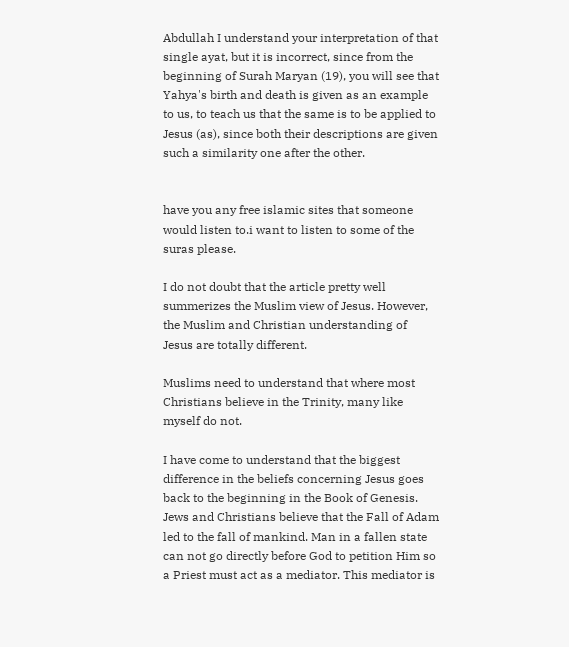Abdullah I understand your interpretation of that single ayat, but it is incorrect, since from the beginning of Surah Maryan (19), you will see that Yahya's birth and death is given as an example to us, to teach us that the same is to be applied to Jesus (as), since both their descriptions are given such a similarity one after the other.


have you any free islamic sites that someone would listen to.i want to listen to some of the suras please.

I do not doubt that the article pretty well summerizes the Muslim view of Jesus. However, the Muslim and Christian understanding of Jesus are totally different.

Muslims need to understand that where most Christians believe in the Trinity, many like myself do not.

I have come to understand that the biggest difference in the beliefs concerning Jesus goes back to the beginning in the Book of Genesis. Jews and Christians believe that the Fall of Adam led to the fall of mankind. Man in a fallen state can not go directly before God to petition Him so a Priest must act as a mediator. This mediator is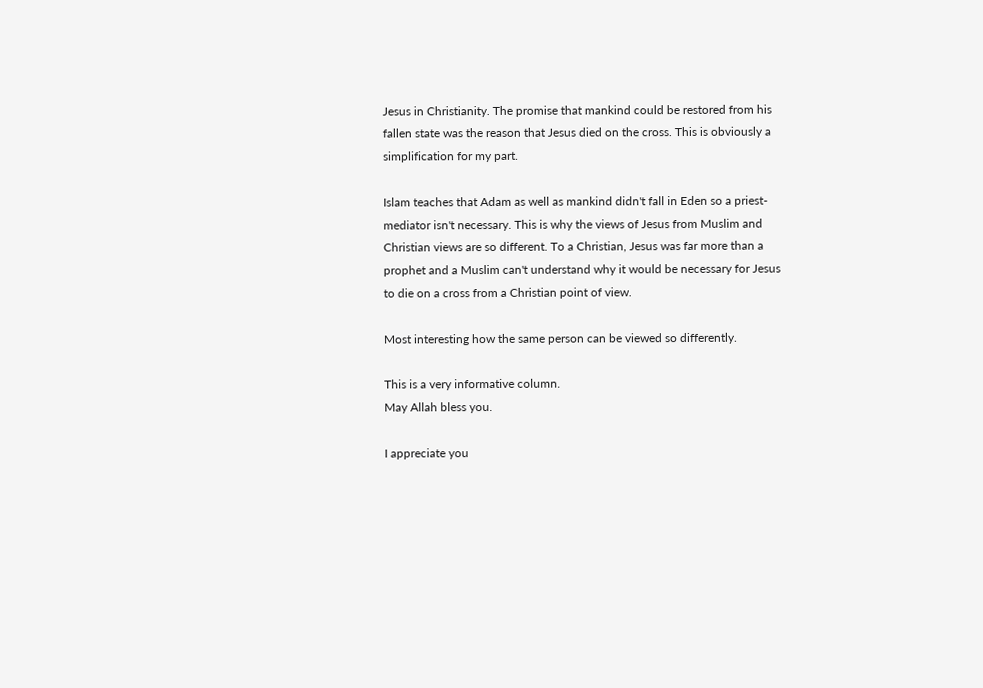Jesus in Christianity. The promise that mankind could be restored from his fallen state was the reason that Jesus died on the cross. This is obviously a simplification for my part.

Islam teaches that Adam as well as mankind didn't fall in Eden so a priest-mediator isn't necessary. This is why the views of Jesus from Muslim and Christian views are so different. To a Christian, Jesus was far more than a prophet and a Muslim can't understand why it would be necessary for Jesus to die on a cross from a Christian point of view.

Most interesting how the same person can be viewed so differently.

This is a very informative column.
May Allah bless you.

I appreciate you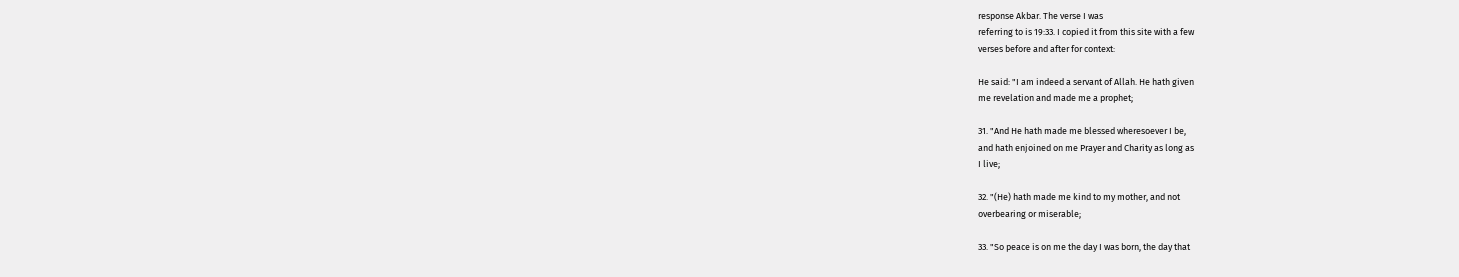response Akbar. The verse I was
referring to is 19:33. I copied it from this site with a few
verses before and after for context:

He said: "I am indeed a servant of Allah. He hath given
me revelation and made me a prophet;

31. "And He hath made me blessed wheresoever I be,
and hath enjoined on me Prayer and Charity as long as
I live;

32. "(He) hath made me kind to my mother, and not
overbearing or miserable;

33. "So peace is on me the day I was born, the day that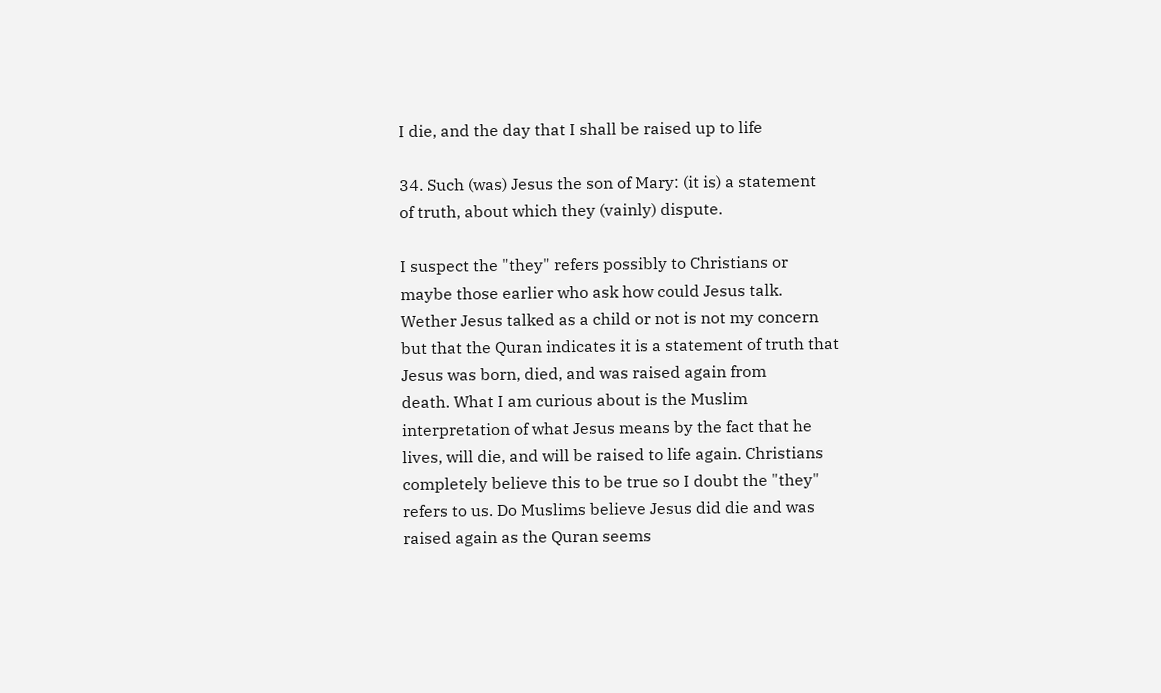I die, and the day that I shall be raised up to life

34. Such (was) Jesus the son of Mary: (it is) a statement
of truth, about which they (vainly) dispute.

I suspect the "they" refers possibly to Christians or
maybe those earlier who ask how could Jesus talk.
Wether Jesus talked as a child or not is not my concern
but that the Quran indicates it is a statement of truth that
Jesus was born, died, and was raised again from
death. What I am curious about is the Muslim
interpretation of what Jesus means by the fact that he
lives, will die, and will be raised to life again. Christians
completely believe this to be true so I doubt the "they"
refers to us. Do Muslims believe Jesus did die and was
raised again as the Quran seems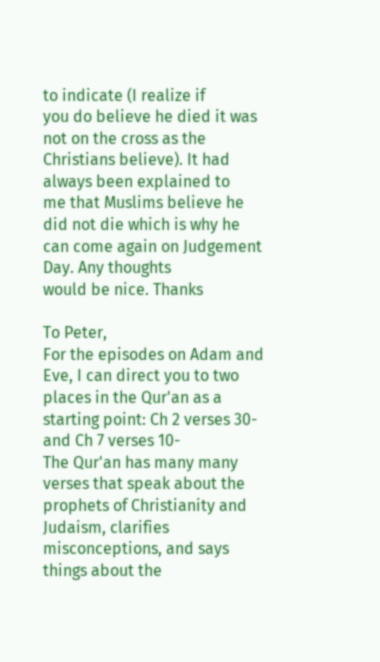to indicate (I realize if
you do believe he died it was not on the cross as the
Christians believe). It had always been explained to
me that Muslims believe he did not die which is why he
can come again on Judgement Day. Any thoughts
would be nice. Thanks

To Peter,
For the episodes on Adam and Eve, I can direct you to two places in the Qur'an as a starting point: Ch 2 verses 30-
and Ch 7 verses 10-
The Qur'an has many many verses that speak about the prophets of Christianity and Judaism, clarifies misconceptions, and says things about the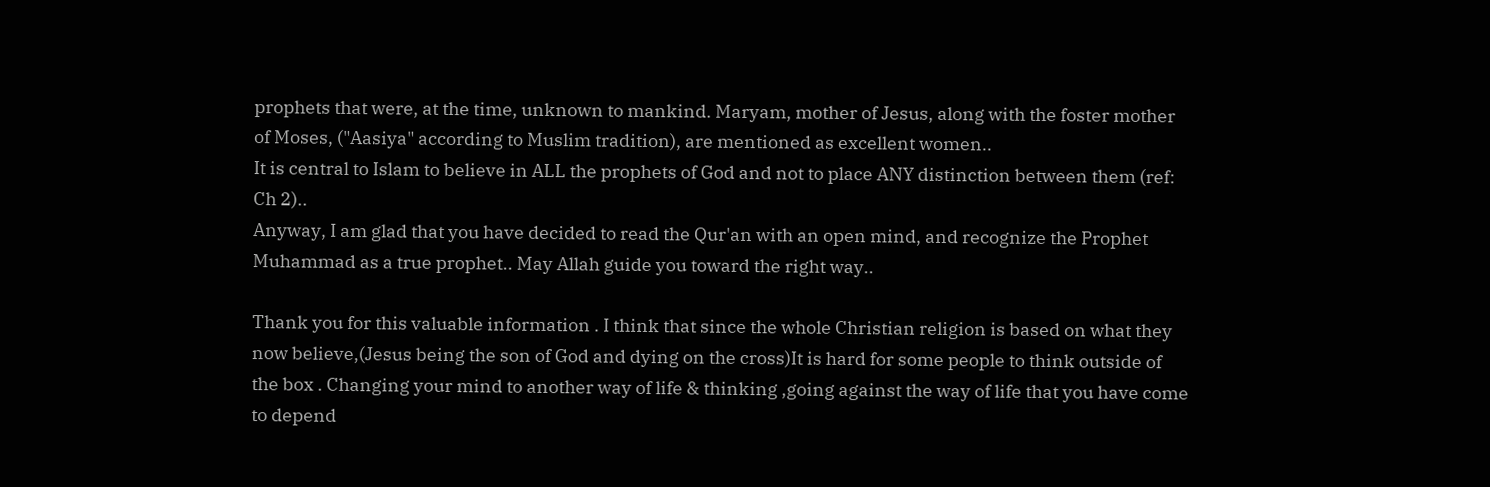prophets that were, at the time, unknown to mankind. Maryam, mother of Jesus, along with the foster mother of Moses, ("Aasiya" according to Muslim tradition), are mentioned as excellent women..
It is central to Islam to believe in ALL the prophets of God and not to place ANY distinction between them (ref: Ch 2)..
Anyway, I am glad that you have decided to read the Qur'an with an open mind, and recognize the Prophet Muhammad as a true prophet.. May Allah guide you toward the right way..

Thank you for this valuable information . I think that since the whole Christian religion is based on what they now believe,(Jesus being the son of God and dying on the cross)It is hard for some people to think outside of the box . Changing your mind to another way of life & thinking ,going against the way of life that you have come to depend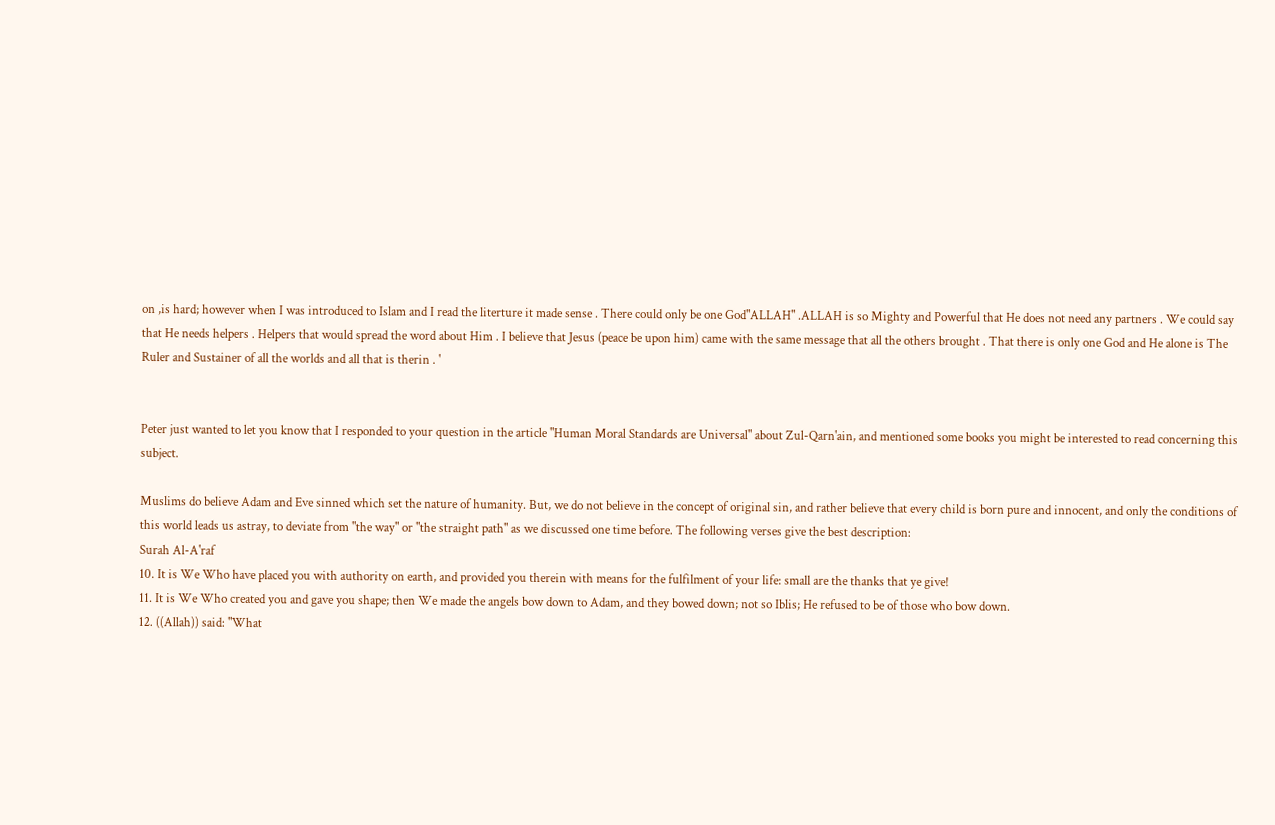on ,is hard; however when I was introduced to Islam and I read the literture it made sense . There could only be one God"ALLAH" .ALLAH is so Mighty and Powerful that He does not need any partners . We could say that He needs helpers . Helpers that would spread the word about Him . I believe that Jesus (peace be upon him) came with the same message that all the others brought . That there is only one God and He alone is The Ruler and Sustainer of all the worlds and all that is therin . '


Peter just wanted to let you know that I responded to your question in the article "Human Moral Standards are Universal" about Zul-Qarn'ain, and mentioned some books you might be interested to read concerning this subject.

Muslims do believe Adam and Eve sinned which set the nature of humanity. But, we do not believe in the concept of original sin, and rather believe that every child is born pure and innocent, and only the conditions of this world leads us astray, to deviate from "the way" or "the straight path" as we discussed one time before. The following verses give the best description:
Surah Al-A'raf
10. It is We Who have placed you with authority on earth, and provided you therein with means for the fulfilment of your life: small are the thanks that ye give!
11. It is We Who created you and gave you shape; then We made the angels bow down to Adam, and they bowed down; not so Iblis; He refused to be of those who bow down.
12. ((Allah)) said: "What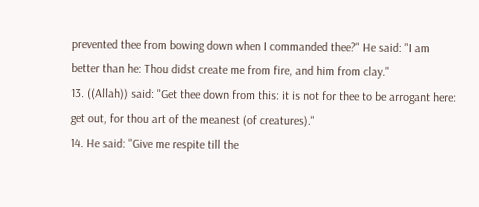prevented thee from bowing down when I commanded thee?" He said: "I am better than he: Thou didst create me from fire, and him from clay."
13. ((Allah)) said: "Get thee down from this: it is not for thee to be arrogant here: get out, for thou art of the meanest (of creatures)."
14. He said: "Give me respite till the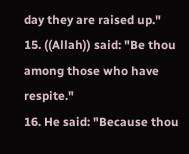day they are raised up."
15. ((Allah)) said: "Be thou among those who have respite."
16. He said: "Because thou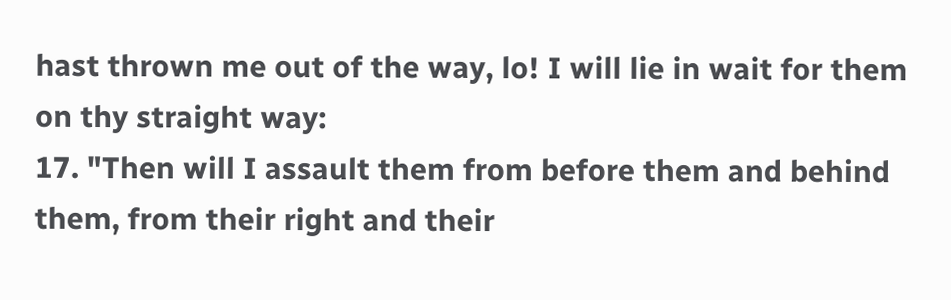hast thrown me out of the way, lo! I will lie in wait for them on thy straight way:
17. "Then will I assault them from before them and behind them, from their right and their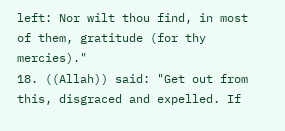left: Nor wilt thou find, in most of them, gratitude (for thy mercies)."
18. ((Allah)) said: "Get out from this, disgraced and expelled. If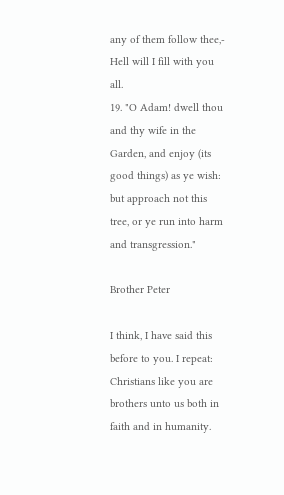any of them follow thee,- Hell will I fill with you all.
19. "O Adam! dwell thou and thy wife in the Garden, and enjoy (its good things) as ye wish: but approach not this tree, or ye run into harm and transgression."

Brother Peter

I think, I have said this before to you. I repeat: Christians like you are brothers unto us both in faith and in humanity.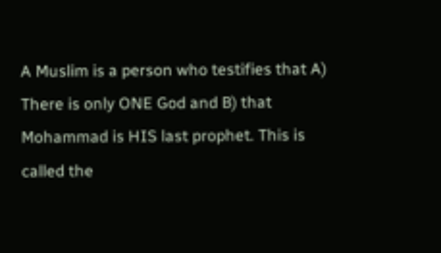A Muslim is a person who testifies that A) There is only ONE God and B) that Mohammad is HIS last prophet. This is called the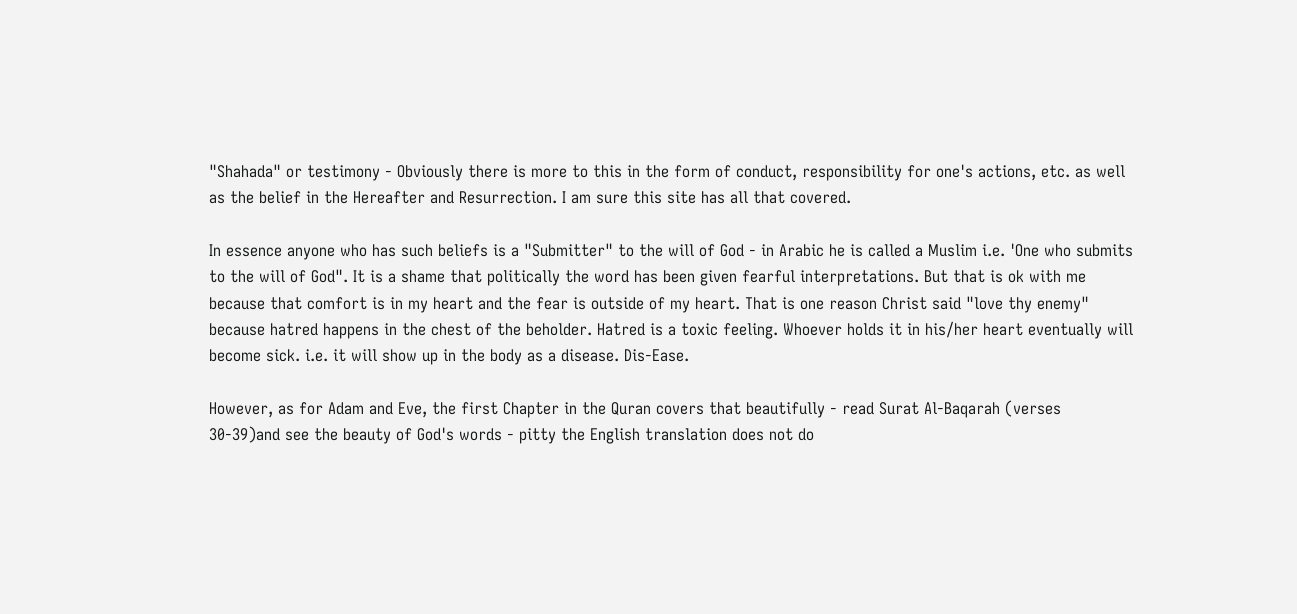"Shahada" or testimony - Obviously there is more to this in the form of conduct, responsibility for one's actions, etc. as well as the belief in the Hereafter and Resurrection. I am sure this site has all that covered.

In essence anyone who has such beliefs is a "Submitter" to the will of God - in Arabic he is called a Muslim i.e. 'One who submits to the will of God". It is a shame that politically the word has been given fearful interpretations. But that is ok with me because that comfort is in my heart and the fear is outside of my heart. That is one reason Christ said "love thy enemy" because hatred happens in the chest of the beholder. Hatred is a toxic feeling. Whoever holds it in his/her heart eventually will become sick. i.e. it will show up in the body as a disease. Dis-Ease.

However, as for Adam and Eve, the first Chapter in the Quran covers that beautifully - read Surat Al-Baqarah (verses 30-39)and see the beauty of God's words - pitty the English translation does not do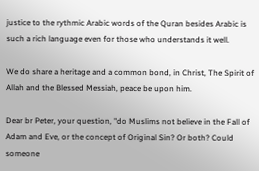justice to the rythmic Arabic words of the Quran besides Arabic is such a rich language even for those who understands it well.

We do share a heritage and a common bond, in Christ, The Spirit of Allah and the Blessed Messiah, peace be upon him.

Dear br Peter, your question, "do Muslims not believe in the Fall of Adam and Eve, or the concept of Original Sin? Or both? Could someone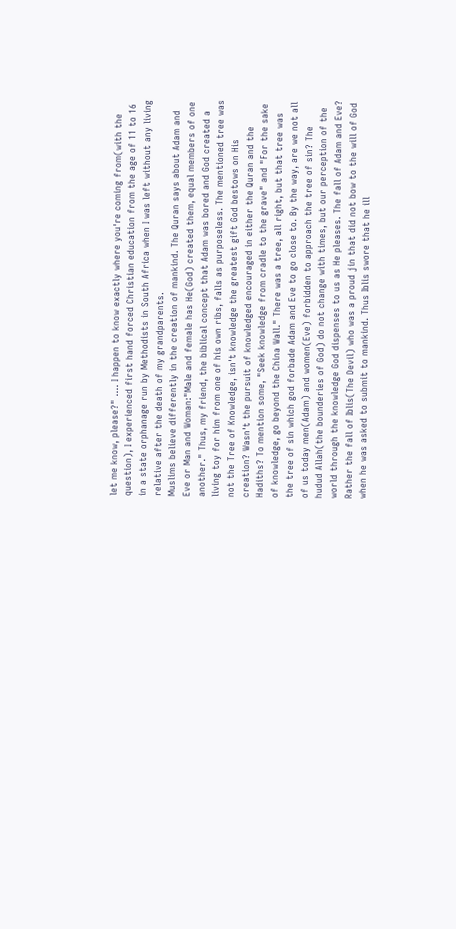let me know, please?" .... I happen to know exactly where you're coming from(with the question), I experienced first hand forced Christian education from the age of 11 to 16 in a state orphanage run by Methodists in South Africa when I was left without any living relative after the death of my grandparents.
Muslims believe differently in the creation of mankind. The Quran says about Adam and Eve or Man and Woman:"Male and female has He(God) created them, equal members of one another." Thus, my friend, the biblical concept that Adam was bored and God created a living toy for him from one of his own ribs, falls as purposeless. The mentioned tree was not the Tree of Knowledge, isn't knowledge the greatest gift God bestows on His creation? Wasn't the pursuit of knowledged encouraged in either the Quran and the Hadiths? To mention some, "Seek knowledge from cradle to the grave" and "For the sake of knowledge, go beyond the China Wall." There was a tree, all right, but that tree was the tree of sin which god forbade Adam and Eve to go close to. By the way, are we not all of us today men(Adam) and women(Eve) forbidden to approach the tree of sin? The hudud Allah(the bounderies of God) do not change with times, but our perception of the world through the knowledge God dispenses to us as He pleases. The fall of Adam and Eve? Rather the fall of Iblis(The Devil) who was a proud jin that did not bow to the will of God when he was asked to submit to mankind. Thus Iblis swore that he ill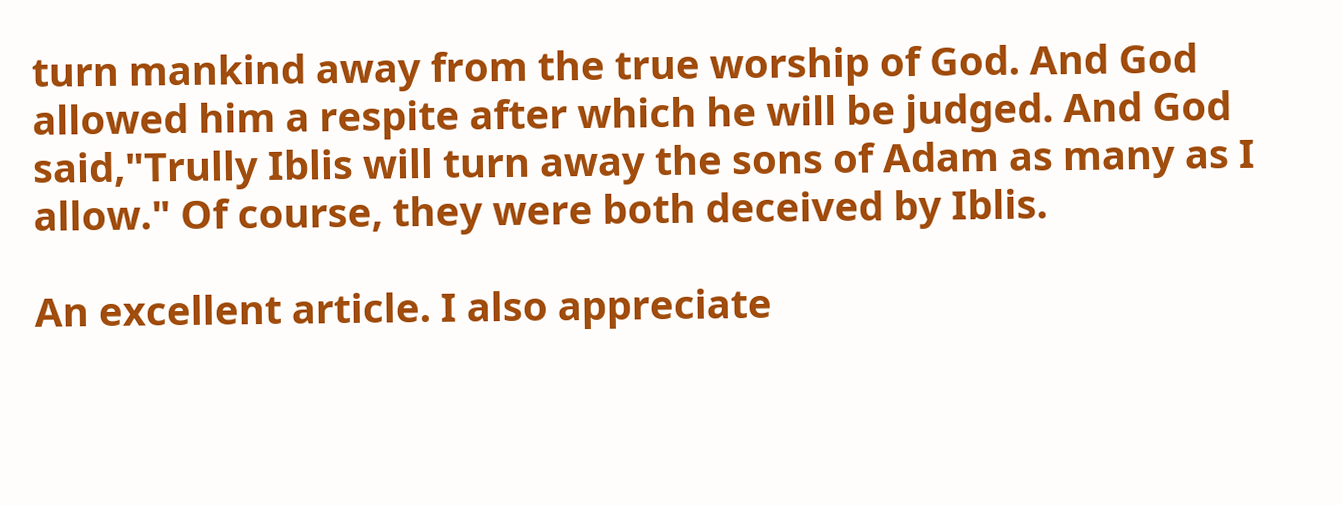turn mankind away from the true worship of God. And God allowed him a respite after which he will be judged. And God said,"Trully Iblis will turn away the sons of Adam as many as I allow." Of course, they were both deceived by Iblis.

An excellent article. I also appreciate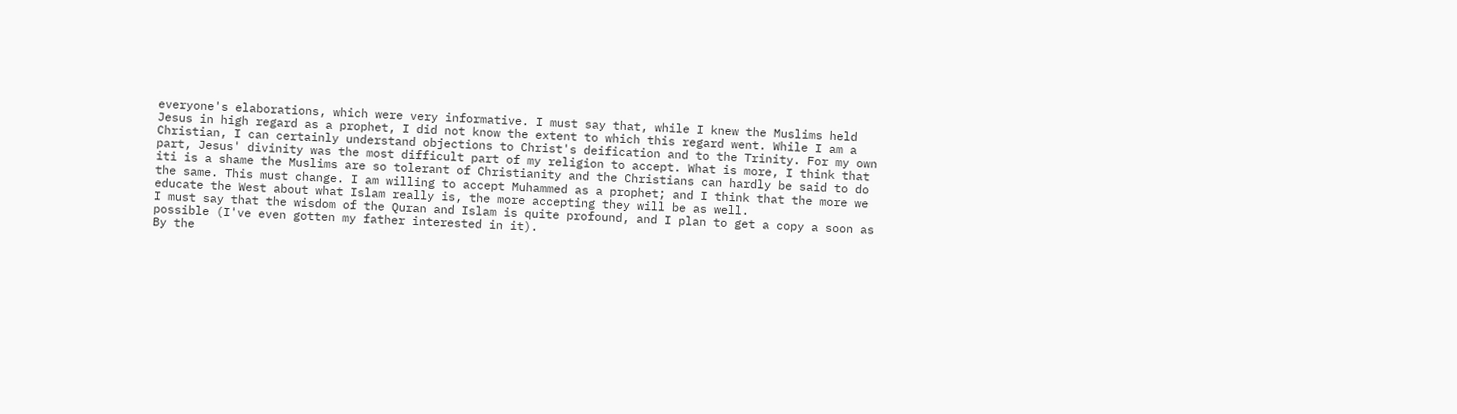everyone's elaborations, which were very informative. I must say that, while I knew the Muslims held Jesus in high regard as a prophet, I did not know the extent to which this regard went. While I am a Christian, I can certainly understand objections to Christ's deification and to the Trinity. For my own part, Jesus' divinity was the most difficult part of my religion to accept. What is more, I think that iti is a shame the Muslims are so tolerant of Christianity and the Christians can hardly be said to do the same. This must change. I am willing to accept Muhammed as a prophet; and I think that the more we educate the West about what Islam really is, the more accepting they will be as well.
I must say that the wisdom of the Quran and Islam is quite profound, and I plan to get a copy a soon as possible (I've even gotten my father interested in it).
By the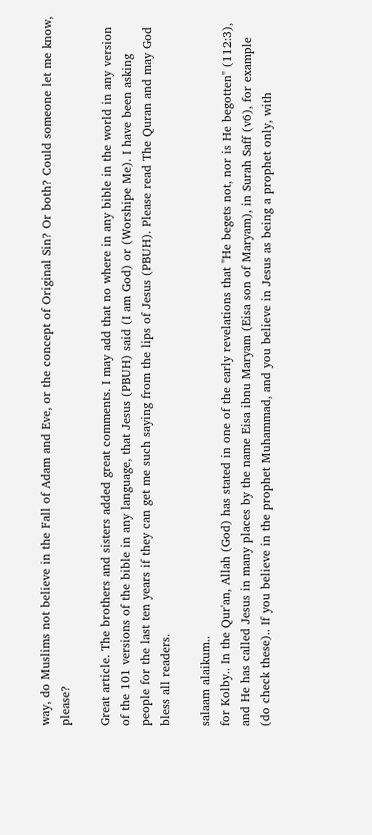way, do Muslims not believe in the Fall of Adam and Eve, or the concept of Original Sin? Or both? Could someone let me know, please?

Great article. The brothers and sisters added great comments. I may add that no where in any bible in the world in any version of the 101 versions of the bible in any language, that Jesus (PBUH) said (I am God) or (Worshipe Me). I have been asking people for the last ten years if they can get me such saying from the lips of Jesus (PBUH). Please read The Quran and may God bless all readers.

salaam alaikum..
for Kolby.. In the Qur'an, Allah (God) has stated in one of the early revelations that "He begets not, nor is He begotten" (112:3), and He has called Jesus in many places by the name Eisa ibnu Maryam (Eisa son of Maryam), in Surah Saff (v6), for example (do check these).. If you believe in the prophet Muhammad, and you believe in Jesus as being a prophet only, with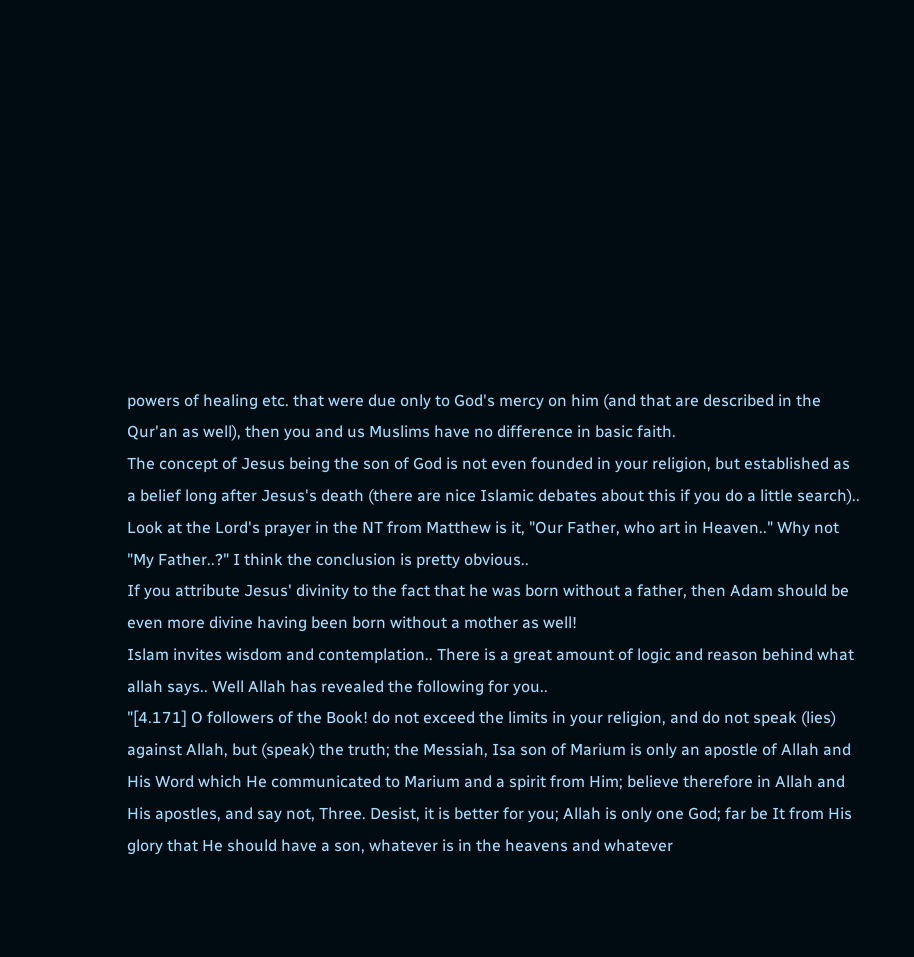powers of healing etc. that were due only to God's mercy on him (and that are described in the Qur'an as well), then you and us Muslims have no difference in basic faith.
The concept of Jesus being the son of God is not even founded in your religion, but established as a belief long after Jesus's death (there are nice Islamic debates about this if you do a little search).. Look at the Lord's prayer in the NT from Matthew is it, "Our Father, who art in Heaven.." Why not "My Father..?" I think the conclusion is pretty obvious..
If you attribute Jesus' divinity to the fact that he was born without a father, then Adam should be even more divine having been born without a mother as well!
Islam invites wisdom and contemplation.. There is a great amount of logic and reason behind what allah says.. Well Allah has revealed the following for you..
"[4.171] O followers of the Book! do not exceed the limits in your religion, and do not speak (lies) against Allah, but (speak) the truth; the Messiah, Isa son of Marium is only an apostle of Allah and His Word which He communicated to Marium and a spirit from Him; believe therefore in Allah and His apostles, and say not, Three. Desist, it is better for you; Allah is only one God; far be It from His glory that He should have a son, whatever is in the heavens and whatever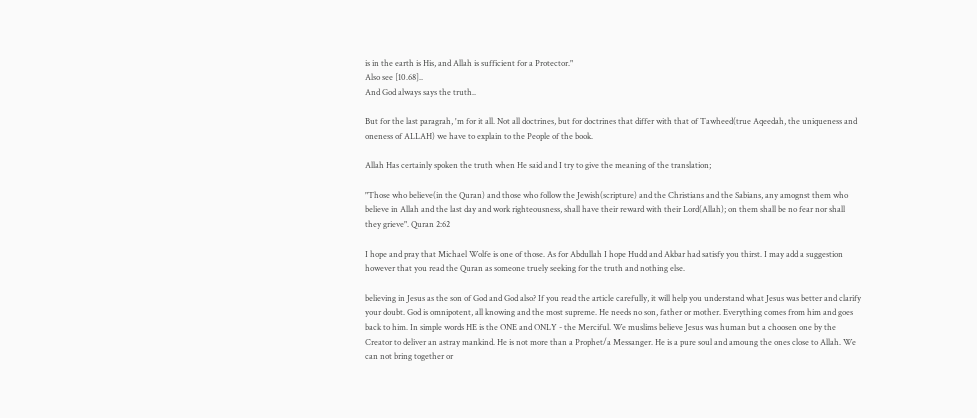is in the earth is His, and Allah is sufficient for a Protector."
Also see [10.68]..
And God always says the truth..

But for the last paragrah, 'm for it all. Not all doctrines, but for doctrines that differ with that of Tawheed(true Aqeedah, the uniqueness and oneness of ALLAH) we have to explain to the People of the book.

Allah Has certainly spoken the truth when He said and I try to give the meaning of the translation;

"Those who believe(in the Quran) and those who follow the Jewish(scripture) and the Christians and the Sabians, any amognst them who believe in Allah and the last day and work righteousness, shall have their reward with their Lord(Allah); on them shall be no fear nor shall they grieve". Quran 2:62

I hope and pray that Michael Wolfe is one of those. As for Abdullah I hope Hudd and Akbar had satisfy you thirst. I may add a suggestion however that you read the Quran as someone truely seeking for the truth and nothing else.

believing in Jesus as the son of God and God also? If you read the article carefully, it will help you understand what Jesus was better and clarify your doubt. God is omnipotent, all knowing and the most supreme. He needs no son, father or mother. Everything comes from him and goes back to him. In simple words HE is the ONE and ONLY - the Merciful. We muslims believe Jesus was human but a choosen one by the Creator to deliver an astray mankind. He is not more than a Prophet/a Messanger. He is a pure soul and amoung the ones close to Allah. We can not bring together or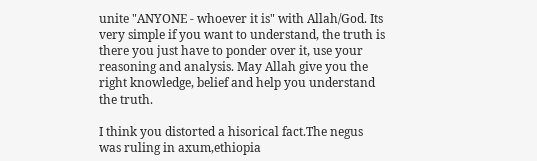unite "ANYONE - whoever it is" with Allah/God. Its very simple if you want to understand, the truth is there you just have to ponder over it, use your reasoning and analysis. May Allah give you the right knowledge, belief and help you understand the truth.

I think you distorted a hisorical fact.The negus was ruling in axum,ethiopia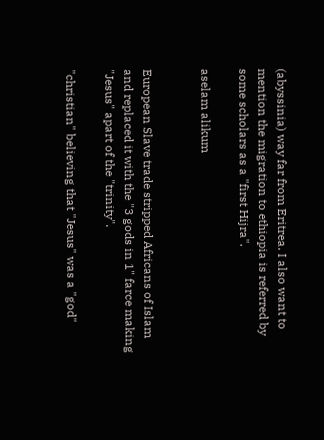(abyssinia) way far from Eritrea. I also want to mention the migration to ethiopia is referred by some scholars as a "first Hijra".

aselam alikum


European Slave trade stripped Africans of Islam
and replaced it with the "3 gods in 1" farce making "Jesus" apart of the "trinity".

"christian" believing that "Jesus" was a "god"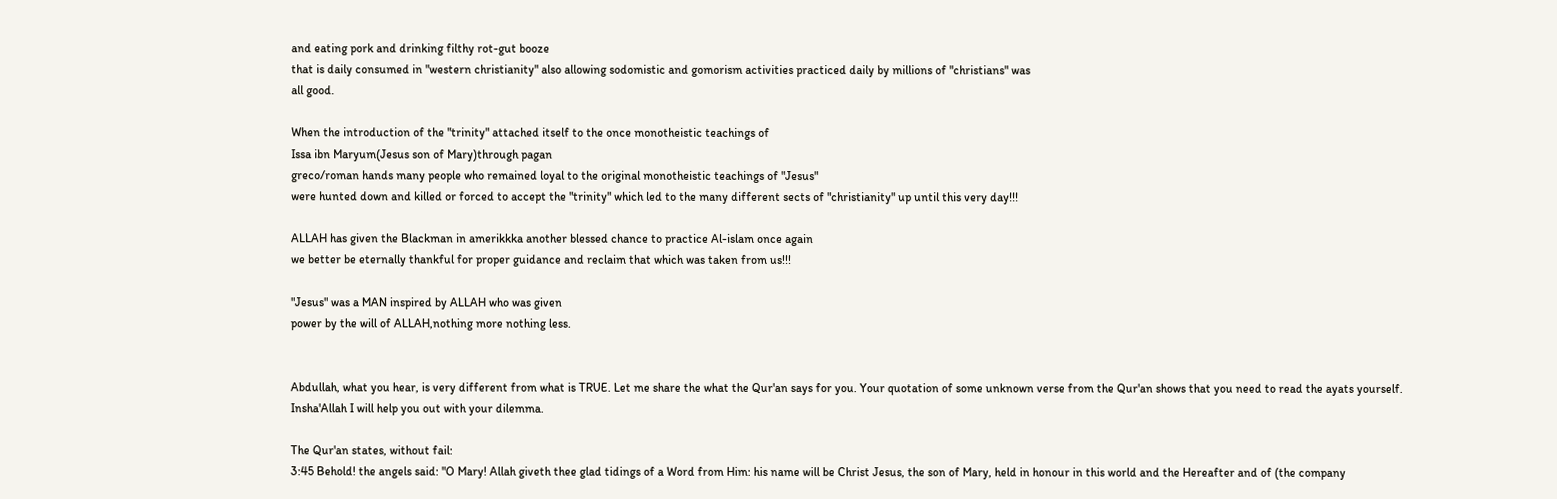and eating pork and drinking filthy rot-gut booze
that is daily consumed in "western christianity" also allowing sodomistic and gomorism activities practiced daily by millions of "christians" was
all good.

When the introduction of the "trinity" attached itself to the once monotheistic teachings of
Issa ibn Maryum(Jesus son of Mary)through pagan
greco/roman hands many people who remained loyal to the original monotheistic teachings of "Jesus"
were hunted down and killed or forced to accept the "trinity" which led to the many different sects of "christianity" up until this very day!!!

ALLAH has given the Blackman in amerikkka another blessed chance to practice Al-islam once again
we better be eternally thankful for proper guidance and reclaim that which was taken from us!!!

"Jesus" was a MAN inspired by ALLAH who was given
power by the will of ALLAH,nothing more nothing less.


Abdullah, what you hear, is very different from what is TRUE. Let me share the what the Qur'an says for you. Your quotation of some unknown verse from the Qur'an shows that you need to read the ayats yourself. Insha'Allah I will help you out with your dilemma.

The Qur'an states, without fail:
3:45 Behold! the angels said: "O Mary! Allah giveth thee glad tidings of a Word from Him: his name will be Christ Jesus, the son of Mary, held in honour in this world and the Hereafter and of (the company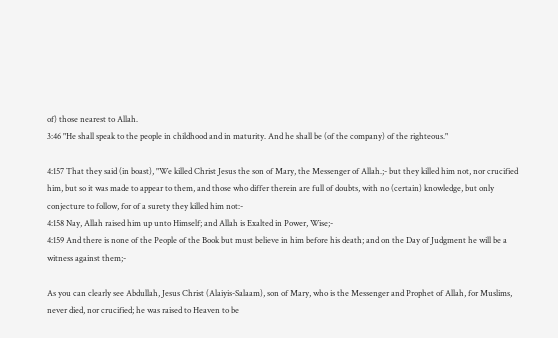of) those nearest to Allah.
3:46 "He shall speak to the people in childhood and in maturity. And he shall be (of the company) of the righteous."

4:157 That they said (in boast), "We killed Christ Jesus the son of Mary, the Messenger of Allah.;- but they killed him not, nor crucified him, but so it was made to appear to them, and those who differ therein are full of doubts, with no (certain) knowledge, but only conjecture to follow, for of a surety they killed him not:-
4:158 Nay, Allah raised him up unto Himself; and Allah is Exalted in Power, Wise;-
4:159 And there is none of the People of the Book but must believe in him before his death; and on the Day of Judgment he will be a witness against them;-

As you can clearly see Abdullah, Jesus Christ (Alaiyis-Salaam), son of Mary, who is the Messenger and Prophet of Allah, for Muslims, never died, nor crucified; he was raised to Heaven to be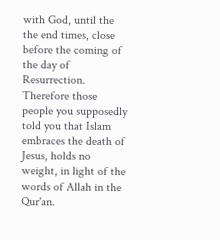with God, until the the end times, close before the coming of the day of Resurrection. Therefore those people you supposedly told you that Islam embraces the death of Jesus, holds no weight, in light of the words of Allah in the Qur'an.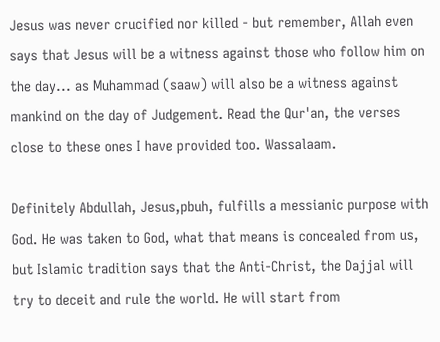Jesus was never crucified nor killed - but remember, Allah even says that Jesus will be a witness against those who follow him on the day... as Muhammad (saaw) will also be a witness against mankind on the day of Judgement. Read the Qur'an, the verses close to these ones I have provided too. Wassalaam.

Definitely Abdullah, Jesus,pbuh, fulfills a messianic purpose with God. He was taken to God, what that means is concealed from us, but Islamic tradition says that the Anti-Christ, the Dajjal will try to deceit and rule the world. He will start from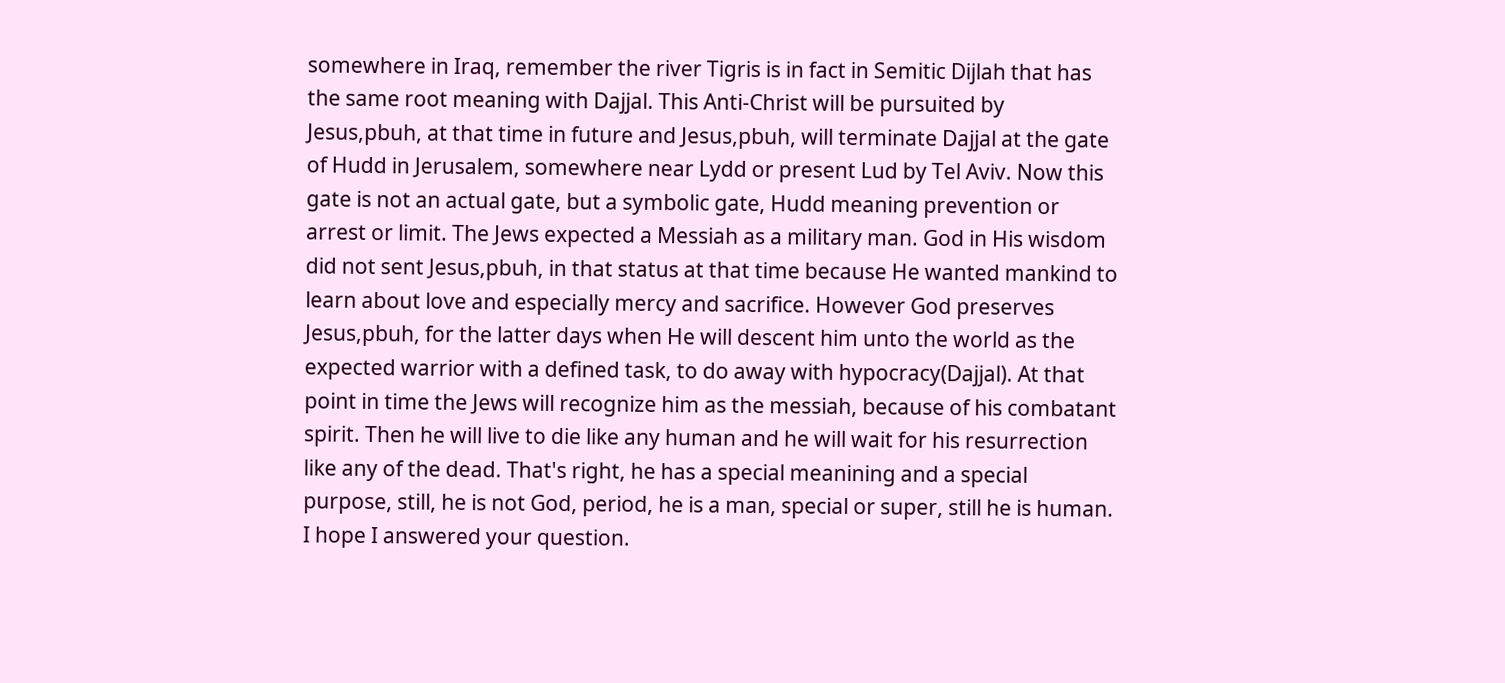somewhere in Iraq, remember the river Tigris is in fact in Semitic Dijlah that has the same root meaning with Dajjal. This Anti-Christ will be pursuited by Jesus,pbuh, at that time in future and Jesus,pbuh, will terminate Dajjal at the gate of Hudd in Jerusalem, somewhere near Lydd or present Lud by Tel Aviv. Now this gate is not an actual gate, but a symbolic gate, Hudd meaning prevention or arrest or limit. The Jews expected a Messiah as a military man. God in His wisdom did not sent Jesus,pbuh, in that status at that time because He wanted mankind to learn about love and especially mercy and sacrifice. However God preserves Jesus,pbuh, for the latter days when He will descent him unto the world as the expected warrior with a defined task, to do away with hypocracy(Dajjal). At that point in time the Jews will recognize him as the messiah, because of his combatant spirit. Then he will live to die like any human and he will wait for his resurrection like any of the dead. That's right, he has a special meanining and a special purpose, still, he is not God, period, he is a man, special or super, still he is human. I hope I answered your question.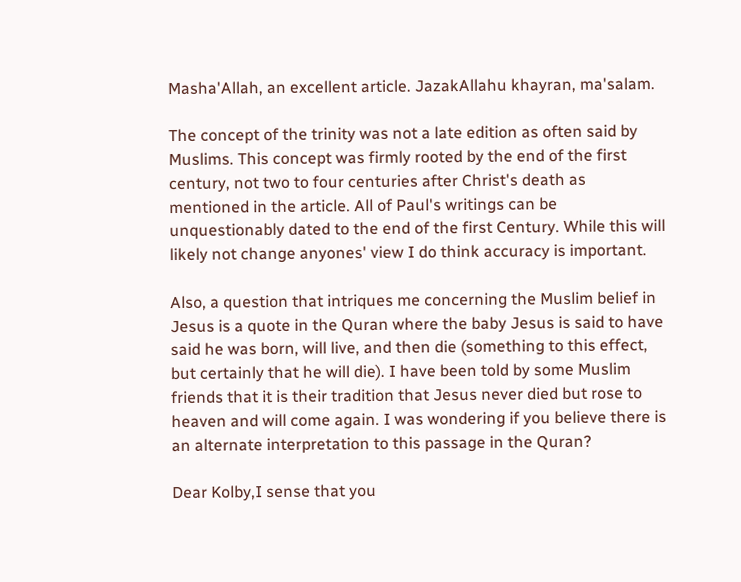Masha'Allah, an excellent article. JazakAllahu khayran, ma'salam.

The concept of the trinity was not a late edition as often said by Muslims. This concept was firmly rooted by the end of the first century, not two to four centuries after Christ's death as mentioned in the article. All of Paul's writings can be unquestionably dated to the end of the first Century. While this will likely not change anyones' view I do think accuracy is important.

Also, a question that intriques me concerning the Muslim belief in Jesus is a quote in the Quran where the baby Jesus is said to have said he was born, will live, and then die (something to this effect, but certainly that he will die). I have been told by some Muslim friends that it is their tradition that Jesus never died but rose to heaven and will come again. I was wondering if you believe there is an alternate interpretation to this passage in the Quran?

Dear Kolby,I sense that you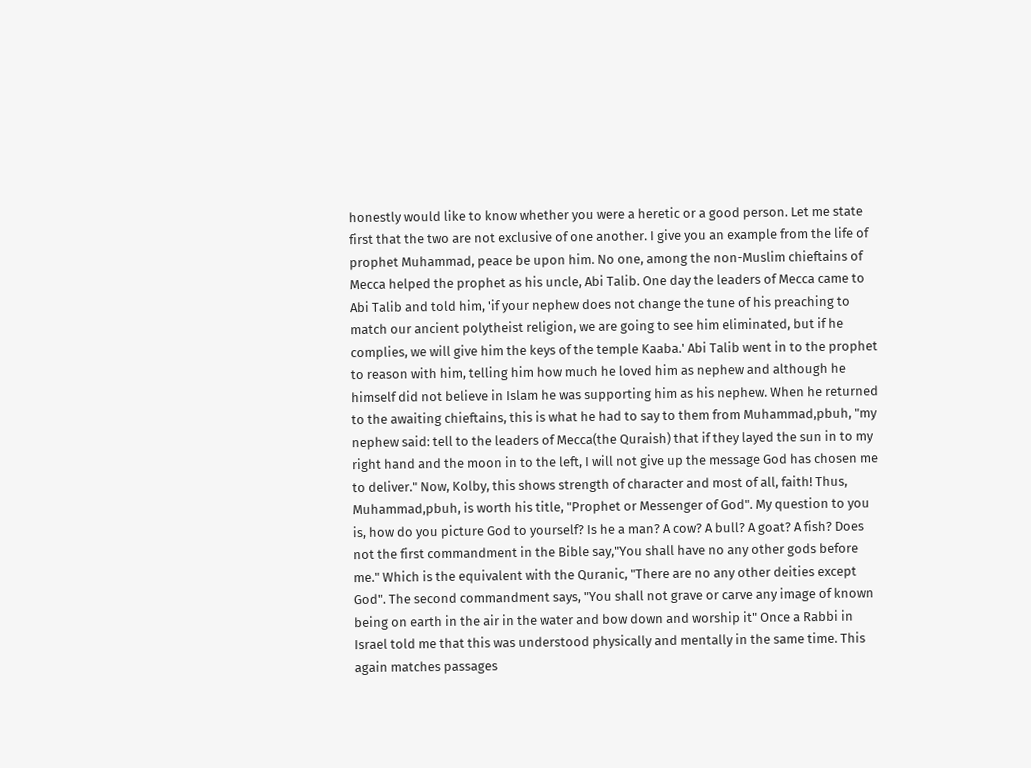honestly would like to know whether you were a heretic or a good person. Let me state first that the two are not exclusive of one another. I give you an example from the life of prophet Muhammad, peace be upon him. No one, among the non-Muslim chieftains of Mecca helped the prophet as his uncle, Abi Talib. One day the leaders of Mecca came to Abi Talib and told him, 'if your nephew does not change the tune of his preaching to match our ancient polytheist religion, we are going to see him eliminated, but if he complies, we will give him the keys of the temple Kaaba.' Abi Talib went in to the prophet to reason with him, telling him how much he loved him as nephew and although he himself did not believe in Islam he was supporting him as his nephew. When he returned to the awaiting chieftains, this is what he had to say to them from Muhammad,pbuh, "my nephew said: tell to the leaders of Mecca(the Quraish) that if they layed the sun in to my right hand and the moon in to the left, I will not give up the message God has chosen me to deliver." Now, Kolby, this shows strength of character and most of all, faith! Thus, Muhammad,pbuh, is worth his title, "Prophet or Messenger of God". My question to you is, how do you picture God to yourself? Is he a man? A cow? A bull? A goat? A fish? Does not the first commandment in the Bible say,"You shall have no any other gods before me." Which is the equivalent with the Quranic, "There are no any other deities except God". The second commandment says, "You shall not grave or carve any image of known being on earth in the air in the water and bow down and worship it" Once a Rabbi in Israel told me that this was understood physically and mentally in the same time. This again matches passages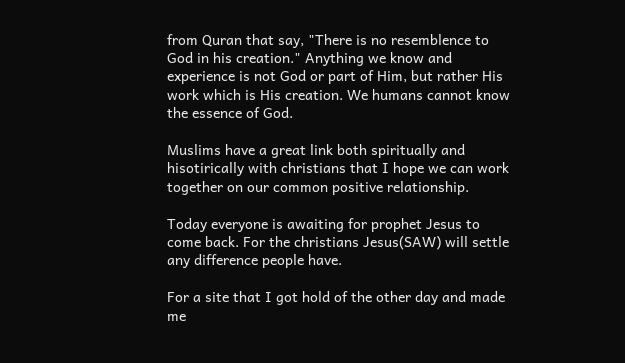from Quran that say, "There is no resemblence to God in his creation." Anything we know and experience is not God or part of Him, but rather His work which is His creation. We humans cannot know the essence of God.

Muslims have a great link both spiritually and hisotirically with christians that I hope we can work together on our common positive relationship.

Today everyone is awaiting for prophet Jesus to come back. For the christians Jesus(SAW) will settle any difference people have.

For a site that I got hold of the other day and made me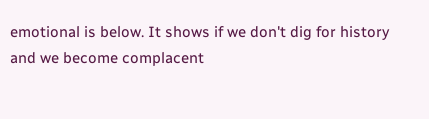emotional is below. It shows if we don't dig for history and we become complacent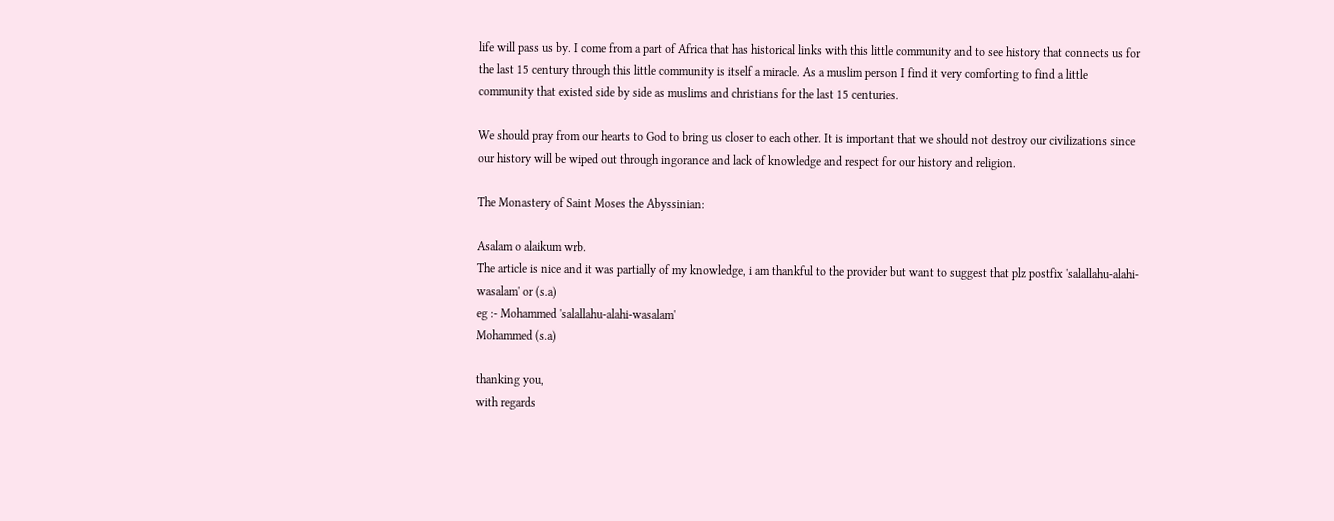life will pass us by. I come from a part of Africa that has historical links with this little community and to see history that connects us for the last 15 century through this little community is itself a miracle. As a muslim person I find it very comforting to find a little community that existed side by side as muslims and christians for the last 15 centuries.

We should pray from our hearts to God to bring us closer to each other. It is important that we should not destroy our civilizations since our history will be wiped out through ingorance and lack of knowledge and respect for our history and religion.

The Monastery of Saint Moses the Abyssinian:

Asalam o alaikum wrb.
The article is nice and it was partially of my knowledge, i am thankful to the provider but want to suggest that plz postfix 'salallahu-alahi-wasalam' or (s.a)
eg :- Mohammed 'salallahu-alahi-wasalam'
Mohammed (s.a)

thanking you,
with regards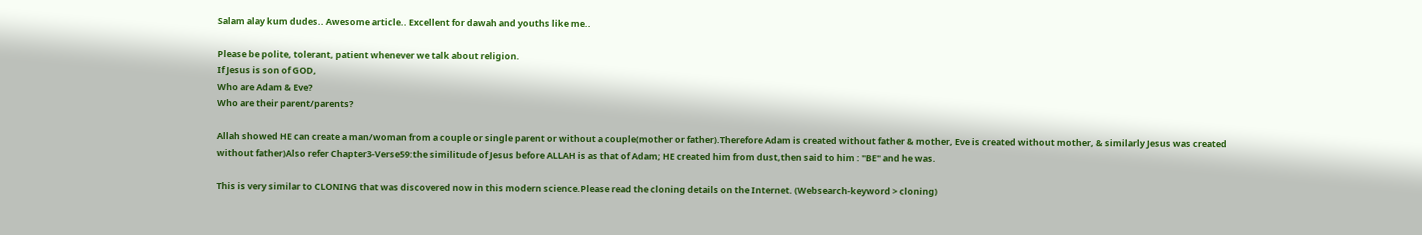Salam alay kum dudes.. Awesome article.. Excellent for dawah and youths like me..

Please be polite, tolerant, patient whenever we talk about religion.
If Jesus is son of GOD,
Who are Adam & Eve?
Who are their parent/parents?

Allah showed HE can create a man/woman from a couple or single parent or without a couple(mother or father).Therefore Adam is created without father & mother, Eve is created without mother, & similarly Jesus was created without father)Also refer Chapter3-Verse59:the similitude of Jesus before ALLAH is as that of Adam; HE created him from dust,then said to him : "BE" and he was.

This is very similar to CLONING that was discovered now in this modern science.Please read the cloning details on the Internet. (Websearch-keyword > cloning)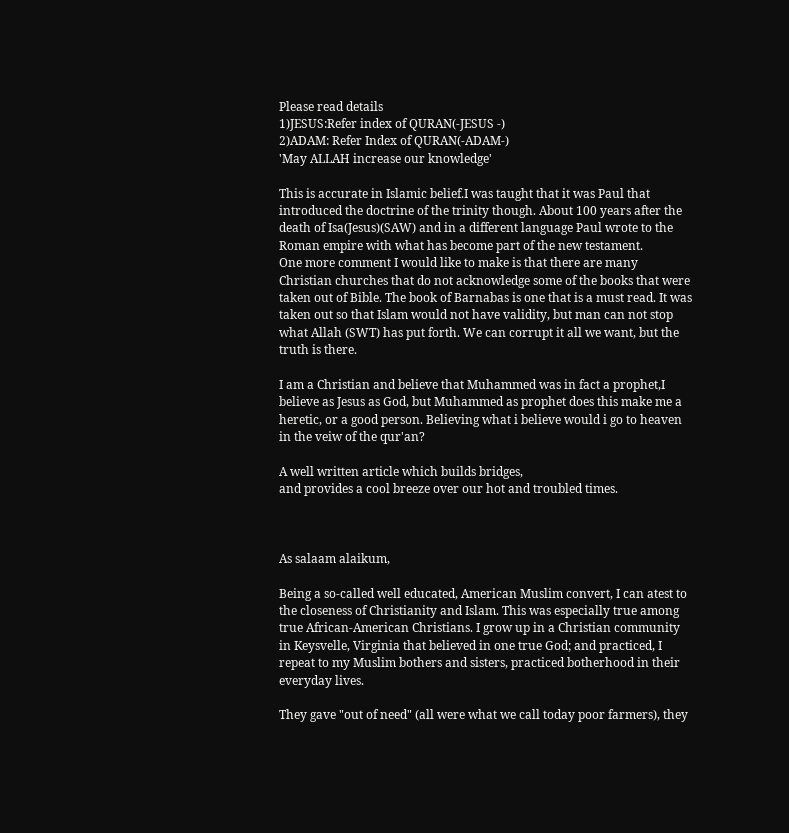Please read details
1)JESUS:Refer index of QURAN(-JESUS -)
2)ADAM: Refer Index of QURAN(-ADAM-)
'May ALLAH increase our knowledge'

This is accurate in Islamic belief.I was taught that it was Paul that introduced the doctrine of the trinity though. About 100 years after the death of Isa(Jesus)(SAW) and in a different language Paul wrote to the Roman empire with what has become part of the new testament.
One more comment I would like to make is that there are many Christian churches that do not acknowledge some of the books that were taken out of Bible. The book of Barnabas is one that is a must read. It was taken out so that Islam would not have validity, but man can not stop what Allah (SWT) has put forth. We can corrupt it all we want, but the truth is there.

I am a Christian and believe that Muhammed was in fact a prophet,I believe as Jesus as God, but Muhammed as prophet does this make me a heretic, or a good person. Believing what i believe would i go to heaven in the veiw of the qur'an?

A well written article which builds bridges,
and provides a cool breeze over our hot and troubled times.



As salaam alaikum,

Being a so-called well educated, American Muslim convert, I can atest to the closeness of Christianity and Islam. This was especially true among true African-American Christians. I grow up in a Christian community in Keysvelle, Virginia that believed in one true God; and practiced, I repeat to my Muslim bothers and sisters, practiced botherhood in their everyday lives.

They gave "out of need" (all were what we call today poor farmers), they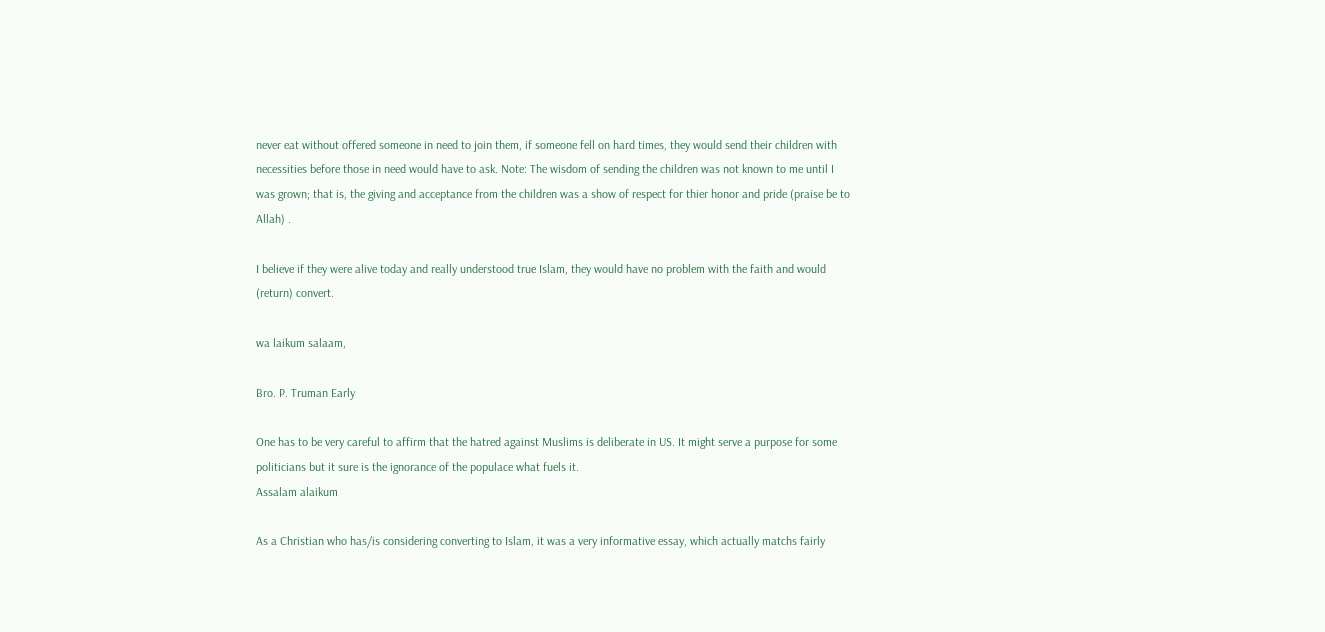never eat without offered someone in need to join them, if someone fell on hard times, they would send their children with necessities before those in need would have to ask. Note: The wisdom of sending the children was not known to me until I was grown; that is, the giving and acceptance from the children was a show of respect for thier honor and pride (praise be to Allah) .

I believe if they were alive today and really understood true Islam, they would have no problem with the faith and would (return) convert.

wa laikum salaam,

Bro. P. Truman Early

One has to be very careful to affirm that the hatred against Muslims is deliberate in US. It might serve a purpose for some politicians but it sure is the ignorance of the populace what fuels it.
Assalam alaikum

As a Christian who has/is considering converting to Islam, it was a very informative essay, which actually matchs fairly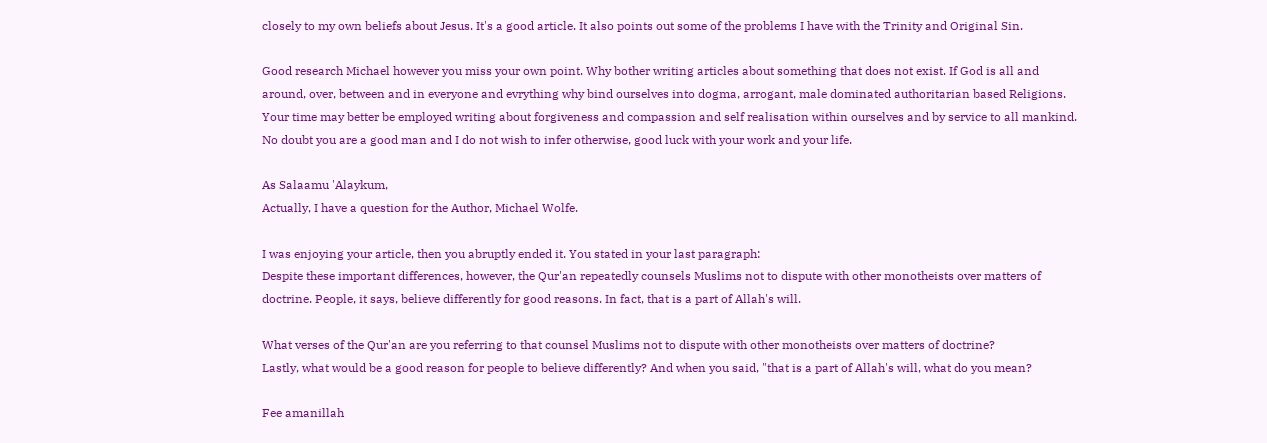closely to my own beliefs about Jesus. It's a good article. It also points out some of the problems I have with the Trinity and Original Sin.

Good research Michael however you miss your own point. Why bother writing articles about something that does not exist. If God is all and around, over, between and in everyone and evrything why bind ourselves into dogma, arrogant, male dominated authoritarian based Religions. Your time may better be employed writing about forgiveness and compassion and self realisation within ourselves and by service to all mankind. No doubt you are a good man and I do not wish to infer otherwise, good luck with your work and your life.

As Salaamu 'Alaykum,
Actually, I have a question for the Author, Michael Wolfe.

I was enjoying your article, then you abruptly ended it. You stated in your last paragraph:
Despite these important differences, however, the Qur'an repeatedly counsels Muslims not to dispute with other monotheists over matters of doctrine. People, it says, believe differently for good reasons. In fact, that is a part of Allah's will.

What verses of the Qur'an are you referring to that counsel Muslims not to dispute with other monotheists over matters of doctrine?
Lastly, what would be a good reason for people to believe differently? And when you said, "that is a part of Allah's will, what do you mean?

Fee amanillah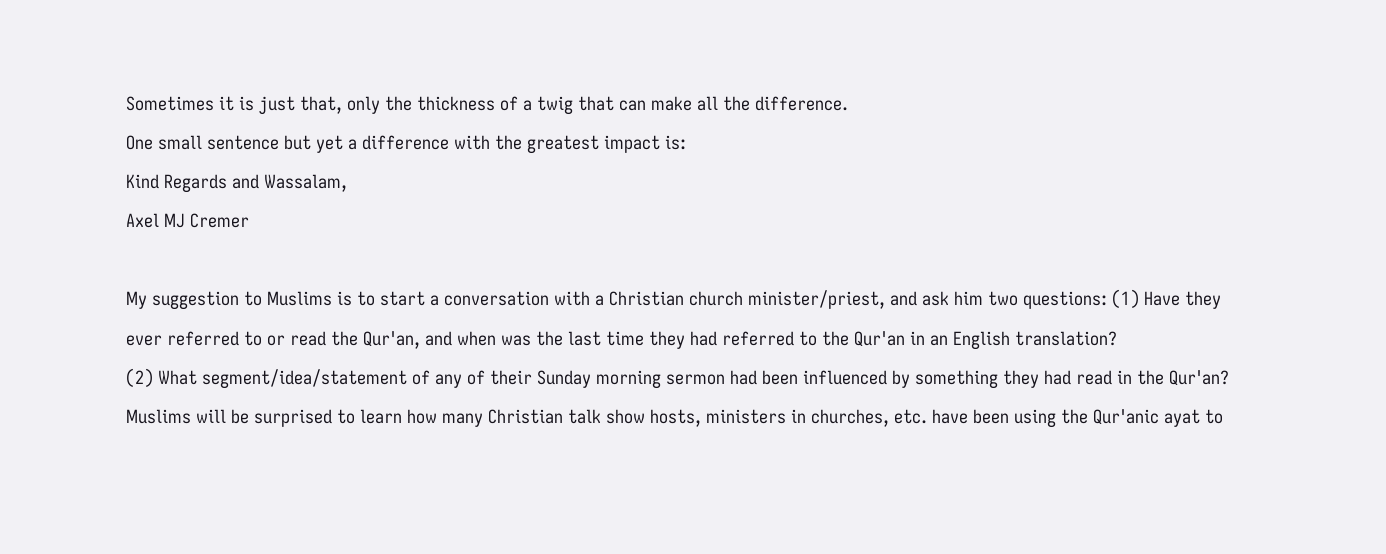Sometimes it is just that, only the thickness of a twig that can make all the difference.
One small sentence but yet a difference with the greatest impact is:
Kind Regards and Wassalam,
Axel MJ Cremer

My suggestion to Muslims is to start a conversation with a Christian church minister/priest, and ask him two questions: (1) Have they ever referred to or read the Qur'an, and when was the last time they had referred to the Qur'an in an English translation?
(2) What segment/idea/statement of any of their Sunday morning sermon had been influenced by something they had read in the Qur'an?
Muslims will be surprised to learn how many Christian talk show hosts, ministers in churches, etc. have been using the Qur'anic ayat to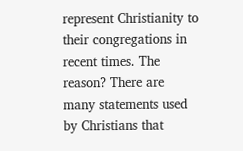represent Christianity to their congregations in recent times. The reason? There are many statements used by Christians that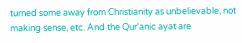turned some away from Christianity as unbelievable, not making sense, etc. And the Qur'anic ayat are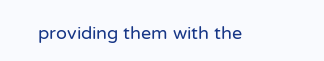providing them with the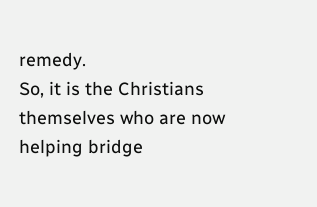remedy.
So, it is the Christians themselves who are now helping bridge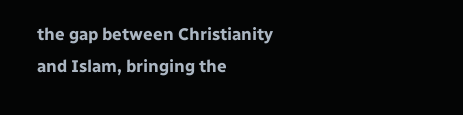the gap between Christianity and Islam, bringing the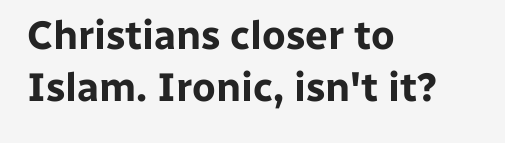Christians closer to Islam. Ironic, isn't it?